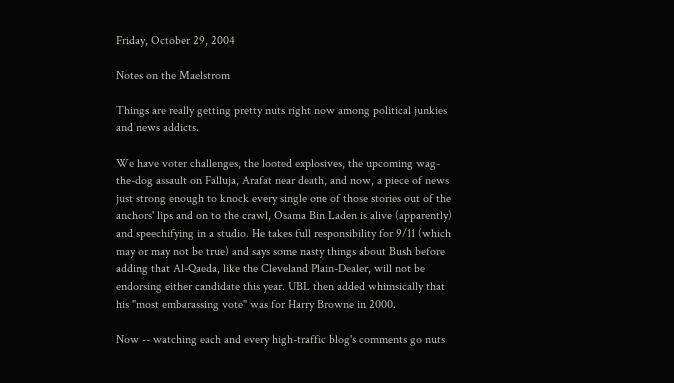Friday, October 29, 2004

Notes on the Maelstrom

Things are really getting pretty nuts right now among political junkies and news addicts.

We have voter challenges, the looted explosives, the upcoming wag-the-dog assault on Falluja, Arafat near death, and now, a piece of news just strong enough to knock every single one of those stories out of the anchors' lips and on to the crawl, Osama Bin Laden is alive (apparently) and speechifying in a studio. He takes full responsibility for 9/11 (which may or may not be true) and says some nasty things about Bush before adding that Al-Qaeda, like the Cleveland Plain-Dealer, will not be endorsing either candidate this year. UBL then added whimsically that his "most embarassing vote" was for Harry Browne in 2000.

Now -- watching each and every high-traffic blog's comments go nuts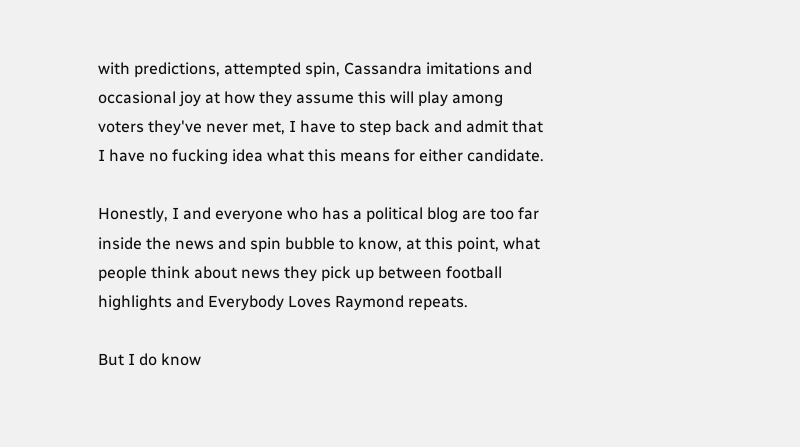with predictions, attempted spin, Cassandra imitations and occasional joy at how they assume this will play among voters they've never met, I have to step back and admit that I have no fucking idea what this means for either candidate.

Honestly, I and everyone who has a political blog are too far inside the news and spin bubble to know, at this point, what people think about news they pick up between football highlights and Everybody Loves Raymond repeats.

But I do know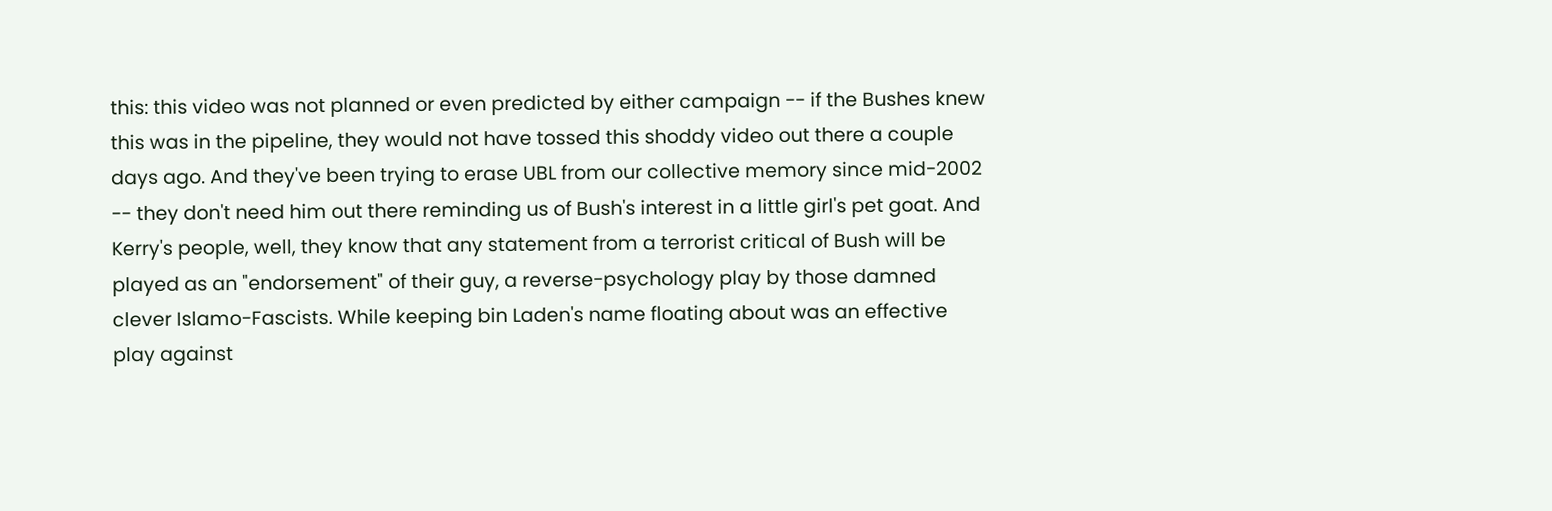this: this video was not planned or even predicted by either campaign -- if the Bushes knew this was in the pipeline, they would not have tossed this shoddy video out there a couple days ago. And they've been trying to erase UBL from our collective memory since mid-2002 -- they don't need him out there reminding us of Bush's interest in a little girl's pet goat. And Kerry's people, well, they know that any statement from a terrorist critical of Bush will be played as an "endorsement" of their guy, a reverse-psychology play by those damned clever Islamo-Fascists. While keeping bin Laden's name floating about was an effective play against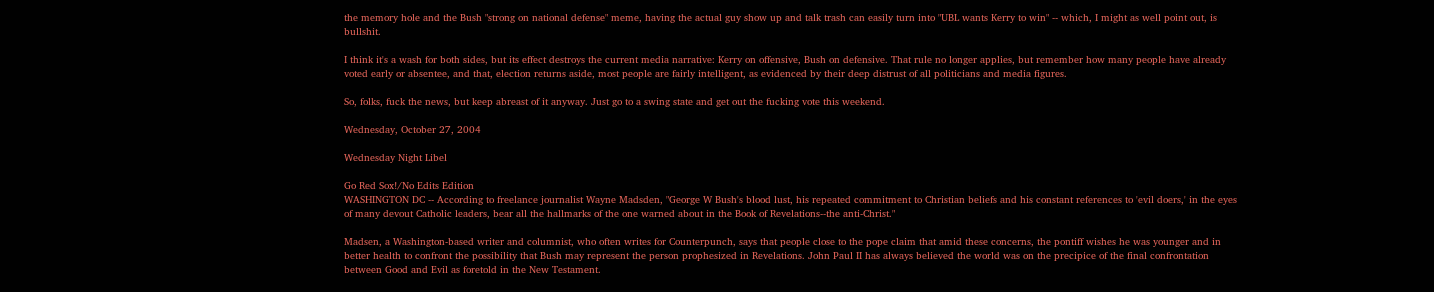the memory hole and the Bush "strong on national defense" meme, having the actual guy show up and talk trash can easily turn into "UBL wants Kerry to win" -- which, I might as well point out, is bullshit.

I think it's a wash for both sides, but its effect destroys the current media narrative: Kerry on offensive, Bush on defensive. That rule no longer applies, but remember how many people have already voted early or absentee, and that, election returns aside, most people are fairly intelligent, as evidenced by their deep distrust of all politicians and media figures.

So, folks, fuck the news, but keep abreast of it anyway. Just go to a swing state and get out the fucking vote this weekend.

Wednesday, October 27, 2004

Wednesday Night Libel

Go Red Sox!/No Edits Edition
WASHINGTON DC -- According to freelance journalist Wayne Madsden, "George W Bush's blood lust, his repeated commitment to Christian beliefs and his constant references to 'evil doers,' in the eyes of many devout Catholic leaders, bear all the hallmarks of the one warned about in the Book of Revelations--the anti-Christ."

Madsen, a Washington-based writer and columnist, who often writes for Counterpunch, says that people close to the pope claim that amid these concerns, the pontiff wishes he was younger and in better health to confront the possibility that Bush may represent the person prophesized in Revelations. John Paul II has always believed the world was on the precipice of the final confrontation between Good and Evil as foretold in the New Testament.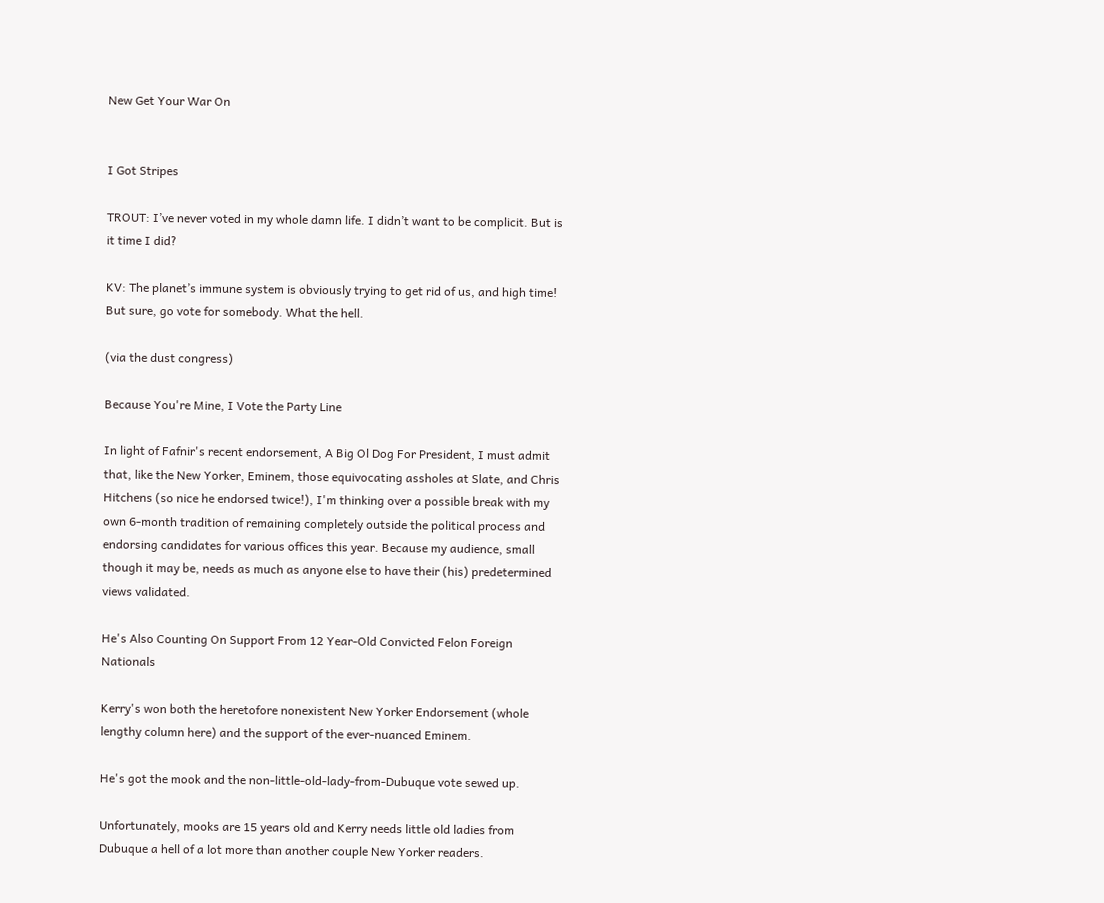New Get Your War On


I Got Stripes

TROUT: I’ve never voted in my whole damn life. I didn’t want to be complicit. But is it time I did?

KV: The planet’s immune system is obviously trying to get rid of us, and high time! But sure, go vote for somebody. What the hell.

(via the dust congress)

Because You're Mine, I Vote the Party Line

In light of Fafnir's recent endorsement, A Big Ol Dog For President, I must admit that, like the New Yorker, Eminem, those equivocating assholes at Slate, and Chris Hitchens (so nice he endorsed twice!), I'm thinking over a possible break with my own 6-month tradition of remaining completely outside the political process and endorsing candidates for various offices this year. Because my audience, small though it may be, needs as much as anyone else to have their (his) predetermined views validated.

He's Also Counting On Support From 12 Year-Old Convicted Felon Foreign Nationals

Kerry's won both the heretofore nonexistent New Yorker Endorsement (whole lengthy column here) and the support of the ever-nuanced Eminem.

He's got the mook and the non-little-old-lady-from-Dubuque vote sewed up.

Unfortunately, mooks are 15 years old and Kerry needs little old ladies from Dubuque a hell of a lot more than another couple New Yorker readers.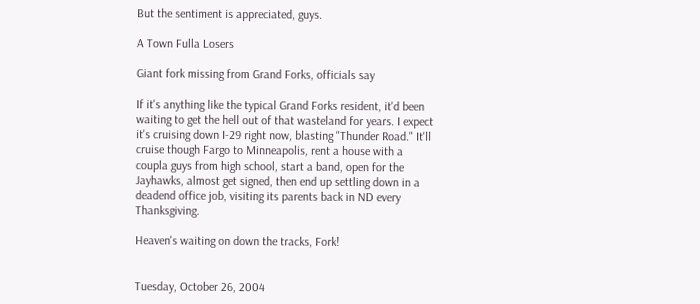But the sentiment is appreciated, guys.

A Town Fulla Losers

Giant fork missing from Grand Forks, officials say

If it's anything like the typical Grand Forks resident, it'd been waiting to get the hell out of that wasteland for years. I expect it's cruising down I-29 right now, blasting "Thunder Road." It'll cruise though Fargo to Minneapolis, rent a house with a coupla guys from high school, start a band, open for the Jayhawks, almost get signed, then end up settling down in a deadend office job, visiting its parents back in ND every Thanksgiving.

Heaven's waiting on down the tracks, Fork!


Tuesday, October 26, 2004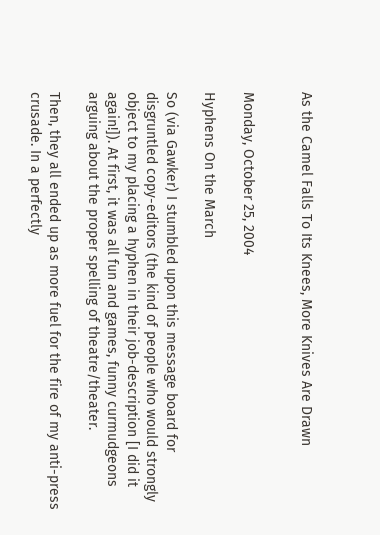As the Camel Falls To Its Knees, More Knives Are Drawn


Monday, October 25, 2004

Hyphens On the March

So (via Gawker) I stumbled upon this message board for disgruntled copy-editors (the kind of people who would strongly object to my placing a hyphen in their job-description [I did it again!]). At first, it was all fun and games, funny curmudgeons arguing about the proper spelling of theatre/theater.

Then, they all ended up as more fuel for the fire of my anti-press crusade. In a perfectly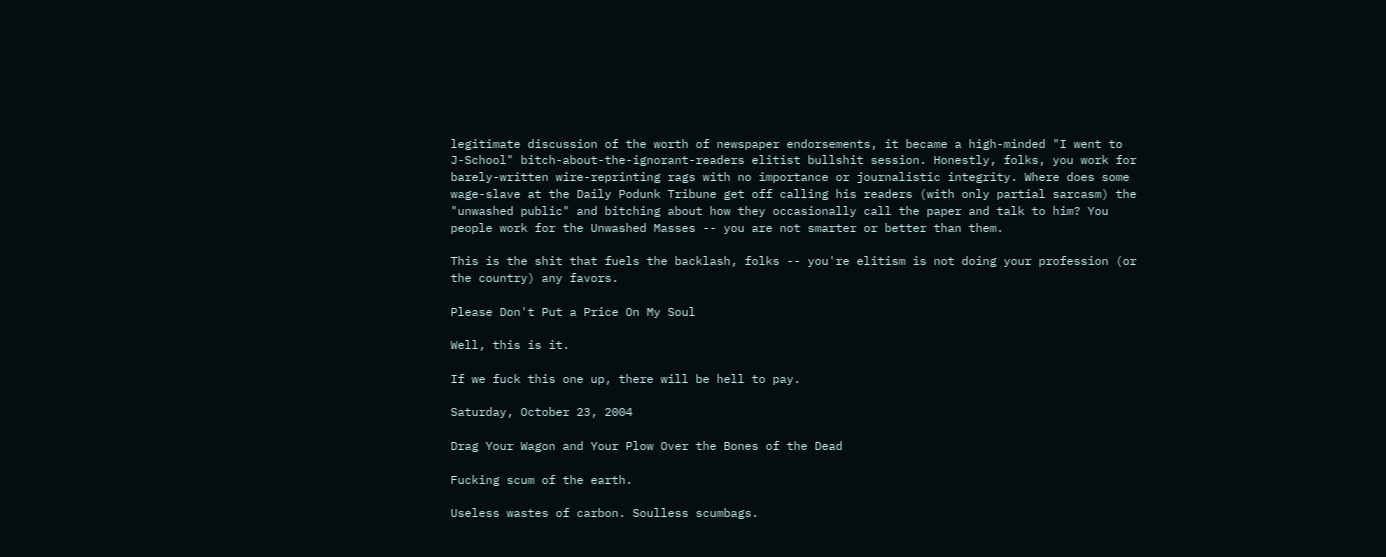legitimate discussion of the worth of newspaper endorsements, it became a high-minded "I went to J-School" bitch-about-the-ignorant-readers elitist bullshit session. Honestly, folks, you work for barely-written wire-reprinting rags with no importance or journalistic integrity. Where does some wage-slave at the Daily Podunk Tribune get off calling his readers (with only partial sarcasm) the "unwashed public" and bitching about how they occasionally call the paper and talk to him? You people work for the Unwashed Masses -- you are not smarter or better than them.

This is the shit that fuels the backlash, folks -- you're elitism is not doing your profession (or the country) any favors.

Please Don't Put a Price On My Soul

Well, this is it.

If we fuck this one up, there will be hell to pay.

Saturday, October 23, 2004

Drag Your Wagon and Your Plow Over the Bones of the Dead

Fucking scum of the earth.

Useless wastes of carbon. Soulless scumbags.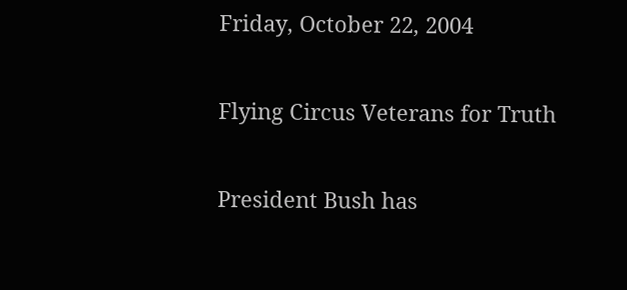Friday, October 22, 2004

Flying Circus Veterans for Truth

President Bush has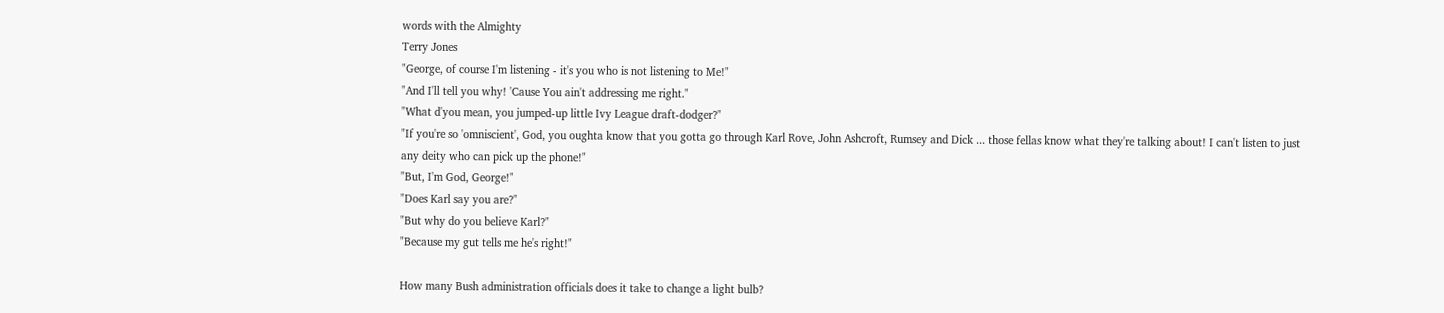words with the Almighty
Terry Jones
"George, of course I'm listening - it's you who is not listening to Me!"
"And I'll tell you why! 'Cause You ain't addressing me right."
"What d'you mean, you jumped-up little Ivy League draft-dodger?"
"If you're so 'omniscient', God, you oughta know that you gotta go through Karl Rove, John Ashcroft, Rumsey and Dick ... those fellas know what they're talking about! I can't listen to just any deity who can pick up the phone!"
"But, I'm God, George!"
"Does Karl say you are?"
"But why do you believe Karl?"
"Because my gut tells me he's right!"

How many Bush administration officials does it take to change a light bulb?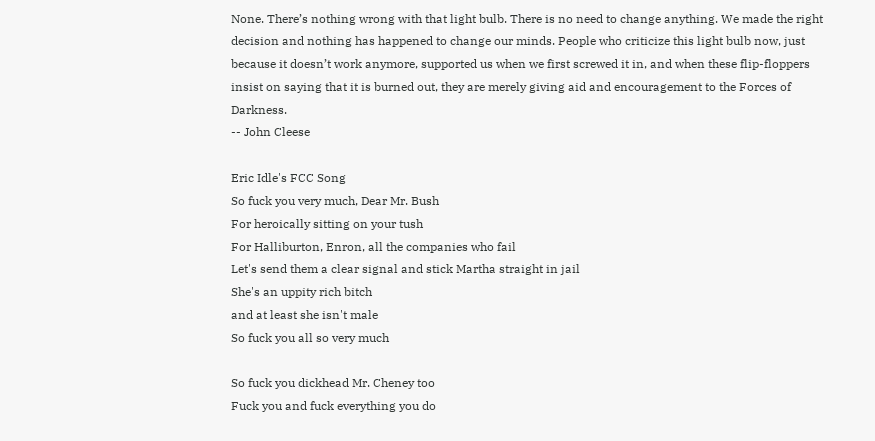None. There’s nothing wrong with that light bulb. There is no need to change anything. We made the right decision and nothing has happened to change our minds. People who criticize this light bulb now, just because it doesn’t work anymore, supported us when we first screwed it in, and when these flip-floppers insist on saying that it is burned out, they are merely giving aid and encouragement to the Forces of Darkness.
-- John Cleese

Eric Idle's FCC Song
So fuck you very much, Dear Mr. Bush
For heroically sitting on your tush
For Halliburton, Enron, all the companies who fail
Let's send them a clear signal and stick Martha straight in jail
She's an uppity rich bitch
and at least she isn't male
So fuck you all so very much

So fuck you dickhead Mr. Cheney too
Fuck you and fuck everything you do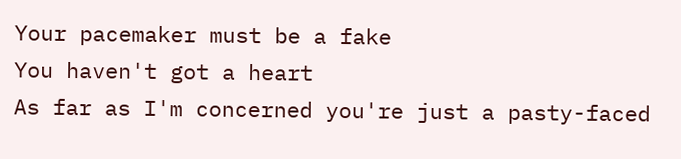Your pacemaker must be a fake
You haven't got a heart
As far as I'm concerned you're just a pasty-faced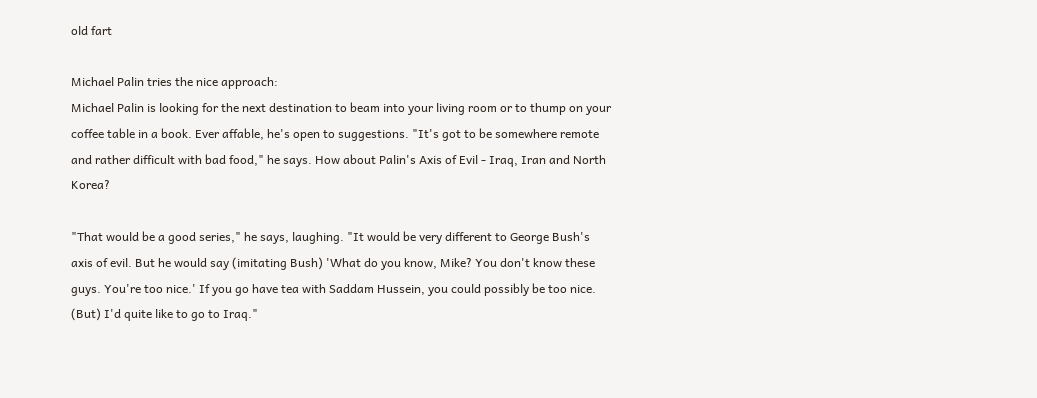old fart

Michael Palin tries the nice approach:
Michael Palin is looking for the next destination to beam into your living room or to thump on your coffee table in a book. Ever affable, he's open to suggestions. "It's got to be somewhere remote and rather difficult with bad food," he says. How about Palin's Axis of Evil - Iraq, Iran and North Korea?

"That would be a good series," he says, laughing. "It would be very different to George Bush's axis of evil. But he would say (imitating Bush) 'What do you know, Mike? You don't know these guys. You're too nice.' If you go have tea with Saddam Hussein, you could possibly be too nice. (But) I'd quite like to go to Iraq."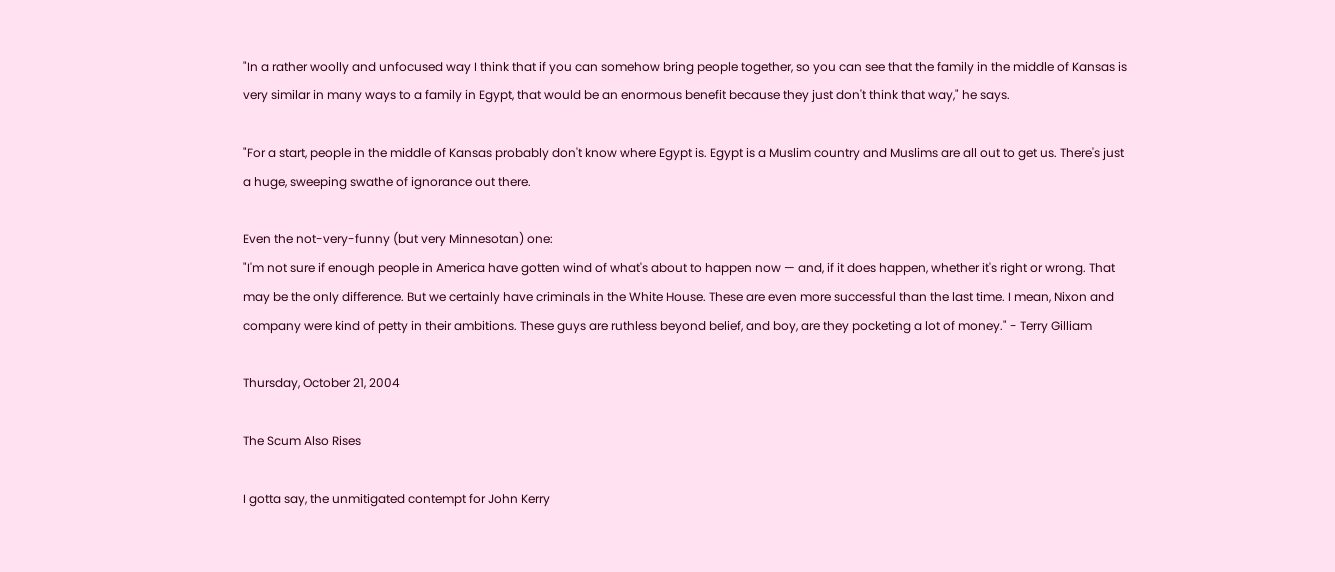"In a rather woolly and unfocused way I think that if you can somehow bring people together, so you can see that the family in the middle of Kansas is very similar in many ways to a family in Egypt, that would be an enormous benefit because they just don't think that way," he says.

"For a start, people in the middle of Kansas probably don't know where Egypt is. Egypt is a Muslim country and Muslims are all out to get us. There's just a huge, sweeping swathe of ignorance out there.

Even the not-very-funny (but very Minnesotan) one:
"I'm not sure if enough people in America have gotten wind of what's about to happen now — and, if it does happen, whether it's right or wrong. That may be the only difference. But we certainly have criminals in the White House. These are even more successful than the last time. I mean, Nixon and company were kind of petty in their ambitions. These guys are ruthless beyond belief, and boy, are they pocketing a lot of money." - Terry Gilliam

Thursday, October 21, 2004

The Scum Also Rises

I gotta say, the unmitigated contempt for John Kerry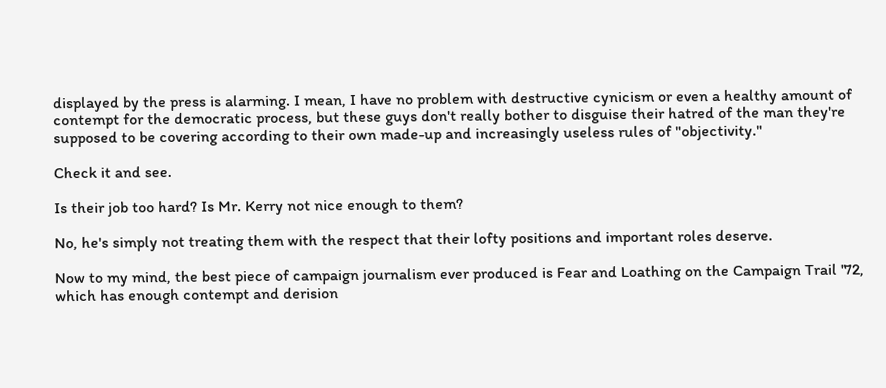displayed by the press is alarming. I mean, I have no problem with destructive cynicism or even a healthy amount of contempt for the democratic process, but these guys don't really bother to disguise their hatred of the man they're supposed to be covering according to their own made-up and increasingly useless rules of "objectivity."

Check it and see.

Is their job too hard? Is Mr. Kerry not nice enough to them?

No, he's simply not treating them with the respect that their lofty positions and important roles deserve.

Now to my mind, the best piece of campaign journalism ever produced is Fear and Loathing on the Campaign Trail '72, which has enough contempt and derision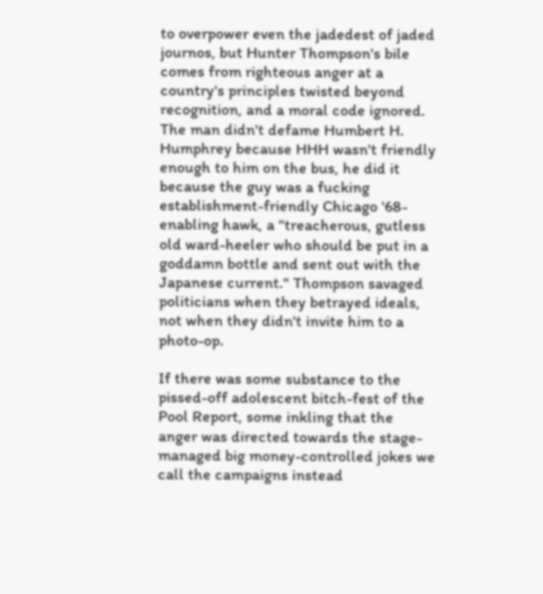to overpower even the jadedest of jaded journos, but Hunter Thompson's bile comes from righteous anger at a country's principles twisted beyond recognition, and a moral code ignored. The man didn't defame Humbert H. Humphrey because HHH wasn't friendly enough to him on the bus, he did it because the guy was a fucking establishment-friendly Chicago '68-enabling hawk, a "treacherous, gutless old ward-heeler who should be put in a goddamn bottle and sent out with the Japanese current." Thompson savaged politicians when they betrayed ideals, not when they didn't invite him to a photo-op.

If there was some substance to the pissed-off adolescent bitch-fest of the Pool Report, some inkling that the anger was directed towards the stage-managed big money-controlled jokes we call the campaigns instead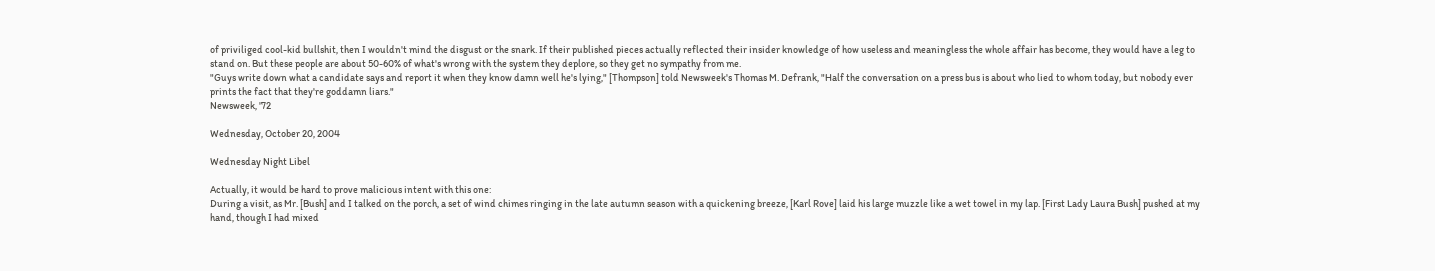of priviliged cool-kid bullshit, then I wouldn't mind the disgust or the snark. If their published pieces actually reflected their insider knowledge of how useless and meaningless the whole affair has become, they would have a leg to stand on. But these people are about 50-60% of what's wrong with the system they deplore, so they get no sympathy from me.
"Guys write down what a candidate says and report it when they know damn well he's lying," [Thompson] told Newsweek's Thomas M. Defrank, "Half the conversation on a press bus is about who lied to whom today, but nobody ever prints the fact that they're goddamn liars."
Newsweek, '72

Wednesday, October 20, 2004

Wednesday Night Libel

Actually, it would be hard to prove malicious intent with this one:
During a visit, as Mr. [Bush] and I talked on the porch, a set of wind chimes ringing in the late autumn season with a quickening breeze, [Karl Rove] laid his large muzzle like a wet towel in my lap. [First Lady Laura Bush] pushed at my hand, though I had mixed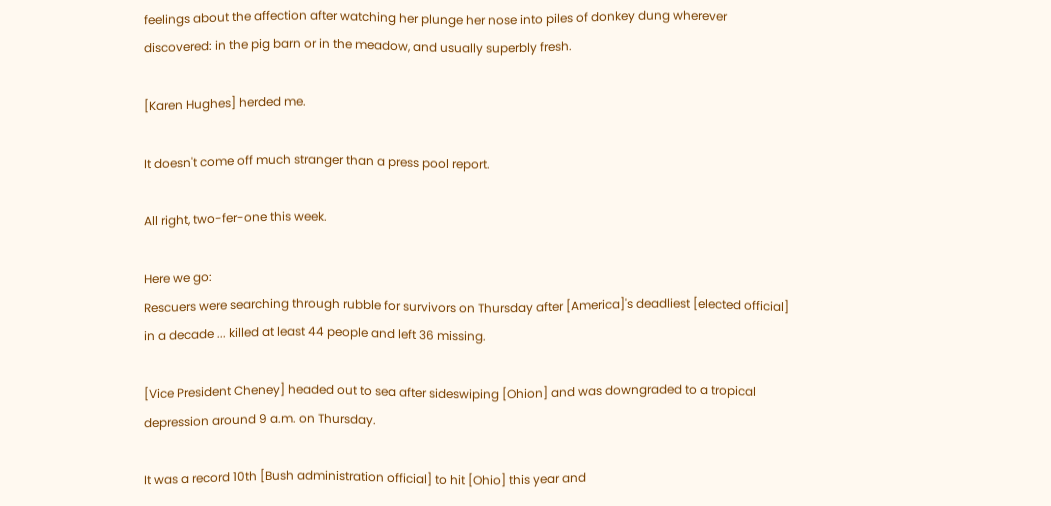feelings about the affection after watching her plunge her nose into piles of donkey dung wherever discovered: in the pig barn or in the meadow, and usually superbly fresh.

[Karen Hughes] herded me.

It doesn't come off much stranger than a press pool report.

All right, two-fer-one this week.

Here we go:
Rescuers were searching through rubble for survivors on Thursday after [America]'s deadliest [elected official] in a decade ... killed at least 44 people and left 36 missing.

[Vice President Cheney] headed out to sea after sideswiping [Ohion] and was downgraded to a tropical depression around 9 a.m. on Thursday.

It was a record 10th [Bush administration official] to hit [Ohio] this year and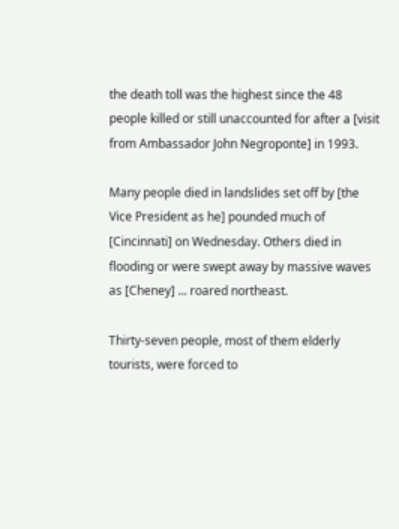the death toll was the highest since the 48 people killed or still unaccounted for after a [visit from Ambassador John Negroponte] in 1993.

Many people died in landslides set off by [the Vice President as he] pounded much of [Cincinnati] on Wednesday. Others died in flooding or were swept away by massive waves as [Cheney] ... roared northeast.

Thirty-seven people, most of them elderly tourists, were forced to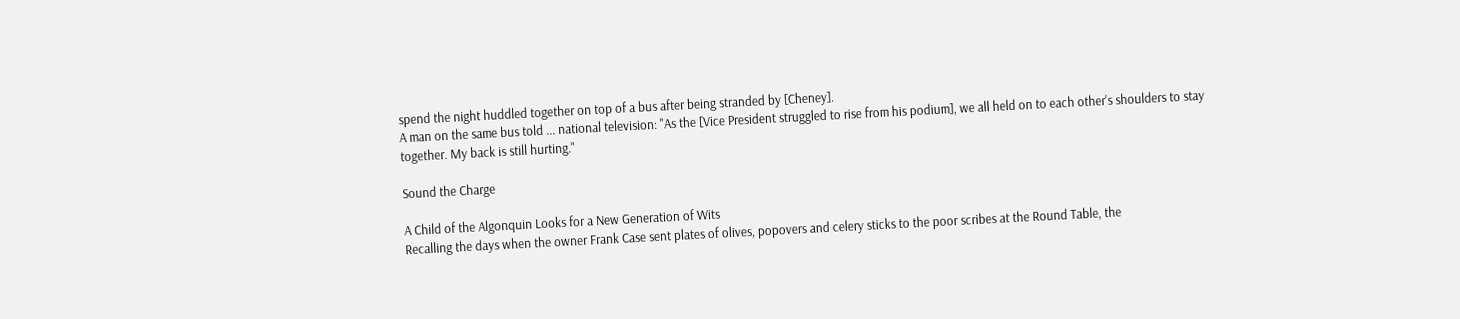spend the night huddled together on top of a bus after being stranded by [Cheney].
A man on the same bus told ... national television: "As the [Vice President struggled to rise from his podium], we all held on to each other's shoulders to stay together. My back is still hurting."

Sound the Charge

A Child of the Algonquin Looks for a New Generation of Wits
Recalling the days when the owner Frank Case sent plates of olives, popovers and celery sticks to the poor scribes at the Round Table, the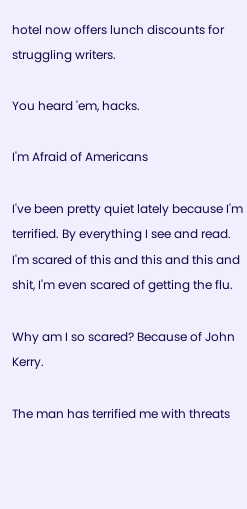hotel now offers lunch discounts for struggling writers.

You heard 'em, hacks.

I'm Afraid of Americans

I've been pretty quiet lately because I'm terrified. By everything I see and read. I'm scared of this and this and this and shit, I'm even scared of getting the flu.

Why am I so scared? Because of John Kerry.

The man has terrified me with threats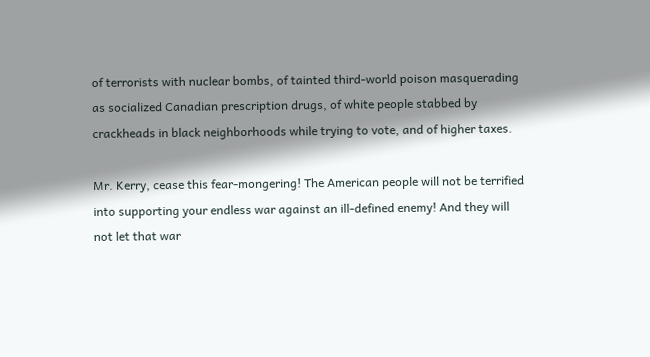of terrorists with nuclear bombs, of tainted third-world poison masquerading as socialized Canadian prescription drugs, of white people stabbed by crackheads in black neighborhoods while trying to vote, and of higher taxes.

Mr. Kerry, cease this fear-mongering! The American people will not be terrified into supporting your endless war against an ill-defined enemy! And they will not let that war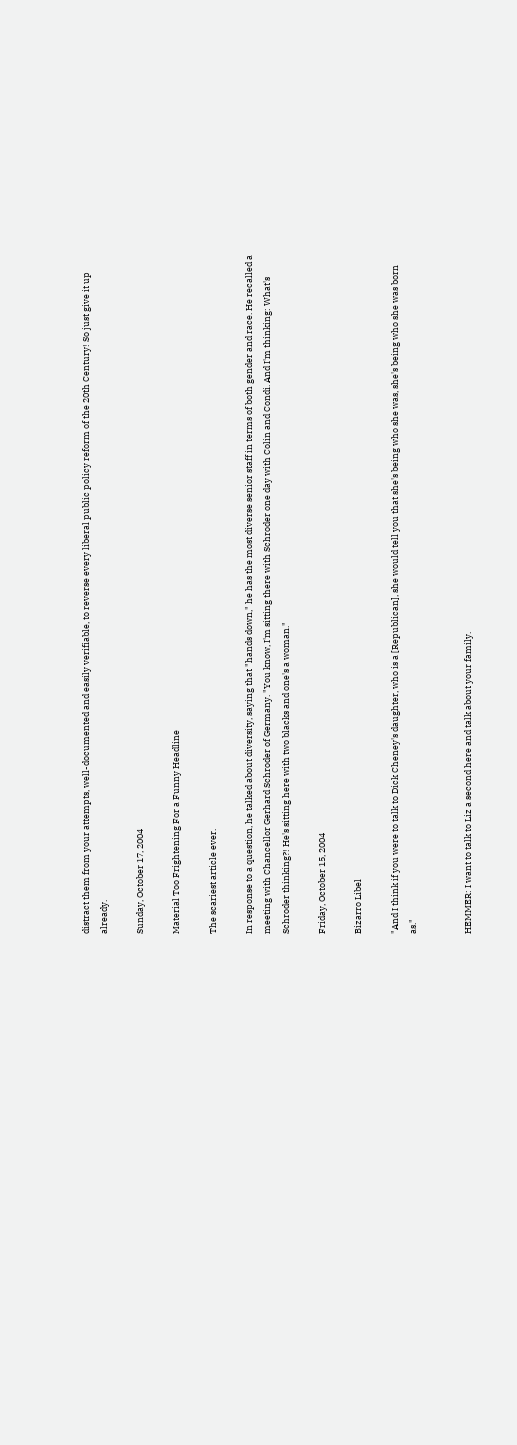distract them from your attempts, well-documented and easily verifiable, to reverse every liberal public policy reform of the 20th Century! So just give it up already.

Sunday, October 17, 2004

Material Too Frightening For a Funny Headline

The scariest article ever.

In response to a question, he talked about diversity, saying that "hands down," he has the most diverse senior staff in terms of both gender and race. He recalled a meeting with Chancellor Gerhard Schroder of Germany. "You know, I'm sitting there with Schroder one day with Colin and Condi. And I'm thinking: What's Schroder thinking?! He's sitting here with two blacks and one's a woman."

Friday, October 15, 2004

Bizarro Libel

"And I think if you were to talk to Dick Cheney's daughter, who is a [Republican], she would tell you that she's being who she was, she's being who she was born as."


HEMMER: I want to talk to Liz a second here and talk about your family.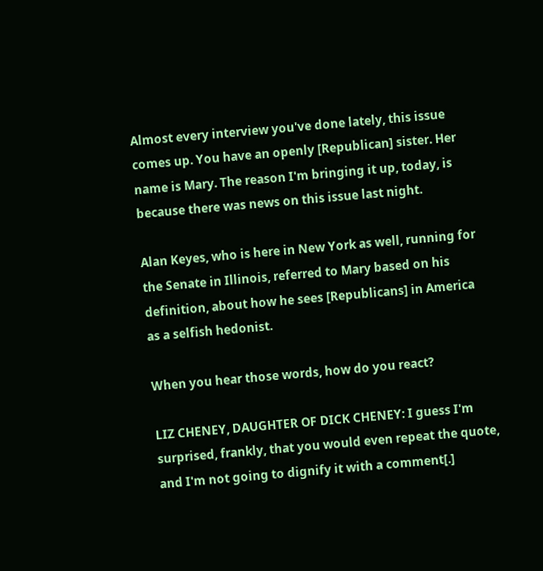Almost every interview you've done lately, this issue comes up. You have an openly [Republican] sister. Her name is Mary. The reason I'm bringing it up, today, is because there was news on this issue last night.

Alan Keyes, who is here in New York as well, running for the Senate in Illinois, referred to Mary based on his definition, about how he sees [Republicans] in America as a selfish hedonist.

When you hear those words, how do you react?

LIZ CHENEY, DAUGHTER OF DICK CHENEY: I guess I'm surprised, frankly, that you would even repeat the quote, and I'm not going to dignify it with a comment[.]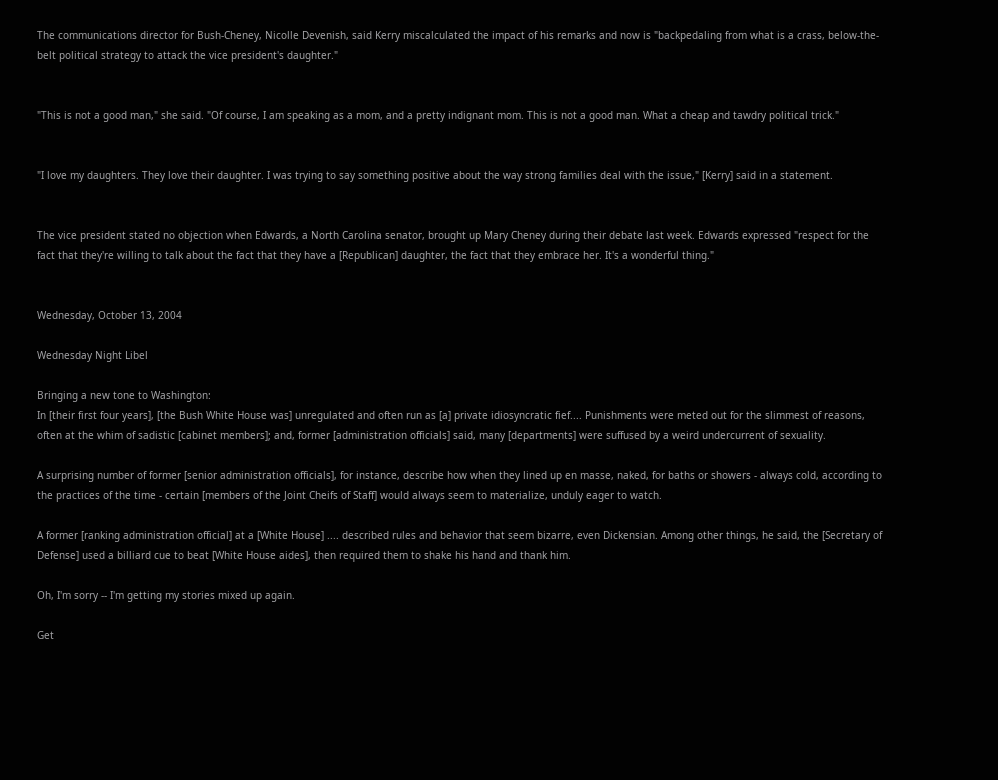The communications director for Bush-Cheney, Nicolle Devenish, said Kerry miscalculated the impact of his remarks and now is "backpedaling from what is a crass, below-the-belt political strategy to attack the vice president's daughter."


"This is not a good man," she said. "Of course, I am speaking as a mom, and a pretty indignant mom. This is not a good man. What a cheap and tawdry political trick."


"I love my daughters. They love their daughter. I was trying to say something positive about the way strong families deal with the issue," [Kerry] said in a statement.


The vice president stated no objection when Edwards, a North Carolina senator, brought up Mary Cheney during their debate last week. Edwards expressed "respect for the fact that they're willing to talk about the fact that they have a [Republican] daughter, the fact that they embrace her. It's a wonderful thing."


Wednesday, October 13, 2004

Wednesday Night Libel

Bringing a new tone to Washington:
In [their first four years], [the Bush White House was] unregulated and often run as [a] private idiosyncratic fief.... Punishments were meted out for the slimmest of reasons, often at the whim of sadistic [cabinet members]; and, former [administration officials] said, many [departments] were suffused by a weird undercurrent of sexuality.

A surprising number of former [senior administration officials], for instance, describe how when they lined up en masse, naked, for baths or showers - always cold, according to the practices of the time - certain [members of the Joint Cheifs of Staff] would always seem to materialize, unduly eager to watch.

A former [ranking administration official] at a [White House] .... described rules and behavior that seem bizarre, even Dickensian. Among other things, he said, the [Secretary of Defense] used a billiard cue to beat [White House aides], then required them to shake his hand and thank him.

Oh, I'm sorry -- I'm getting my stories mixed up again.

Get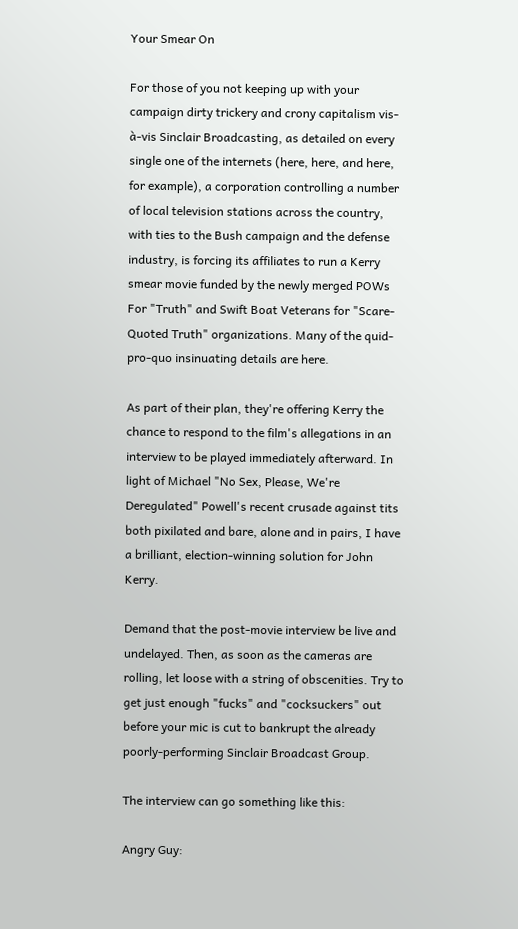Your Smear On

For those of you not keeping up with your campaign dirty trickery and crony capitalism vis-à-vis Sinclair Broadcasting, as detailed on every single one of the internets (here, here, and here, for example), a corporation controlling a number of local television stations across the country, with ties to the Bush campaign and the defense industry, is forcing its affiliates to run a Kerry smear movie funded by the newly merged POWs For "Truth" and Swift Boat Veterans for "Scare-Quoted Truth" organizations. Many of the quid-pro-quo insinuating details are here.

As part of their plan, they're offering Kerry the chance to respond to the film's allegations in an interview to be played immediately afterward. In light of Michael "No Sex, Please, We're Deregulated" Powell's recent crusade against tits both pixilated and bare, alone and in pairs, I have a brilliant, election-winning solution for John Kerry.

Demand that the post-movie interview be live and undelayed. Then, as soon as the cameras are rolling, let loose with a string of obscenities. Try to get just enough "fucks" and "cocksuckers" out before your mic is cut to bankrupt the already poorly-performing Sinclair Broadcast Group.

The interview can go something like this:

Angry Guy: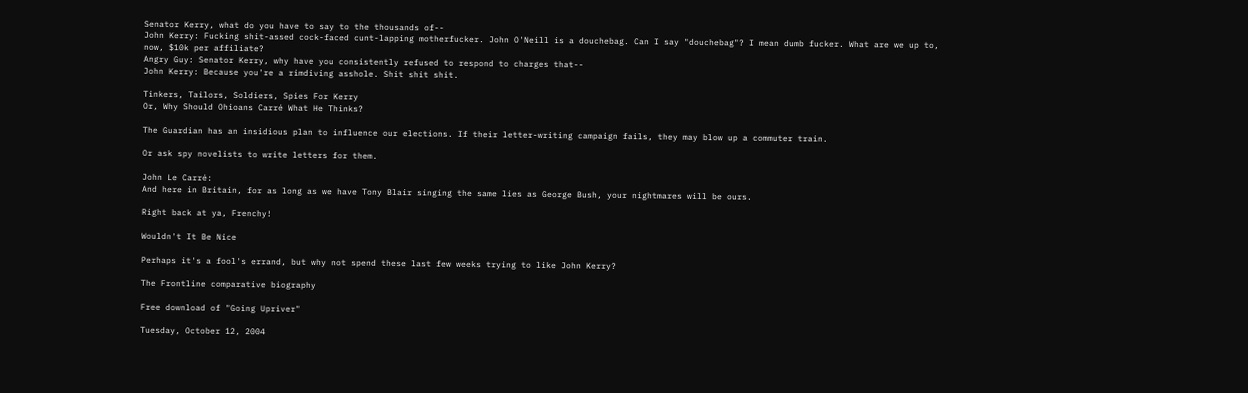Senator Kerry, what do you have to say to the thousands of--
John Kerry: Fucking shit-assed cock-faced cunt-lapping motherfucker. John O'Neill is a douchebag. Can I say "douchebag"? I mean dumb fucker. What are we up to, now, $10k per affiliate?
Angry Guy: Senator Kerry, why have you consistently refused to respond to charges that--
John Kerry: Because you're a rimdiving asshole. Shit shit shit.

Tinkers, Tailors, Soldiers, Spies For Kerry
Or, Why Should Ohioans Carré What He Thinks?

The Guardian has an insidious plan to influence our elections. If their letter-writing campaign fails, they may blow up a commuter train.

Or ask spy novelists to write letters for them.

John Le Carré:
And here in Britain, for as long as we have Tony Blair singing the same lies as George Bush, your nightmares will be ours.

Right back at ya, Frenchy!

Wouldn't It Be Nice

Perhaps it's a fool's errand, but why not spend these last few weeks trying to like John Kerry?

The Frontline comparative biography

Free download of "Going Upriver"

Tuesday, October 12, 2004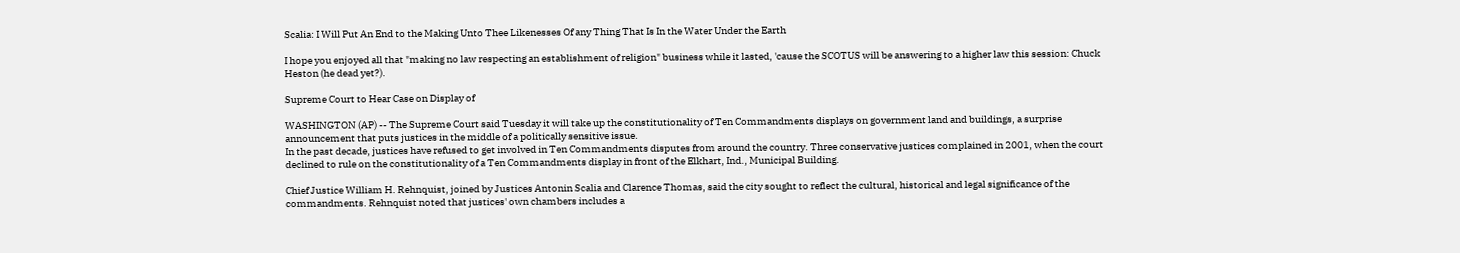Scalia: I Will Put An End to the Making Unto Thee Likenesses Of any Thing That Is In the Water Under the Earth

I hope you enjoyed all that "making no law respecting an establishment of religion" business while it lasted, 'cause the SCOTUS will be answering to a higher law this session: Chuck Heston (he dead yet?).

Supreme Court to Hear Case on Display of

WASHINGTON (AP) -- The Supreme Court said Tuesday it will take up the constitutionality of Ten Commandments displays on government land and buildings, a surprise announcement that puts justices in the middle of a politically sensitive issue.
In the past decade, justices have refused to get involved in Ten Commandments disputes from around the country. Three conservative justices complained in 2001, when the court declined to rule on the constitutionality of a Ten Commandments display in front of the Elkhart, Ind., Municipal Building.

Chief Justice William H. Rehnquist, joined by Justices Antonin Scalia and Clarence Thomas, said the city sought to reflect the cultural, historical and legal significance of the commandments. Rehnquist noted that justices' own chambers includes a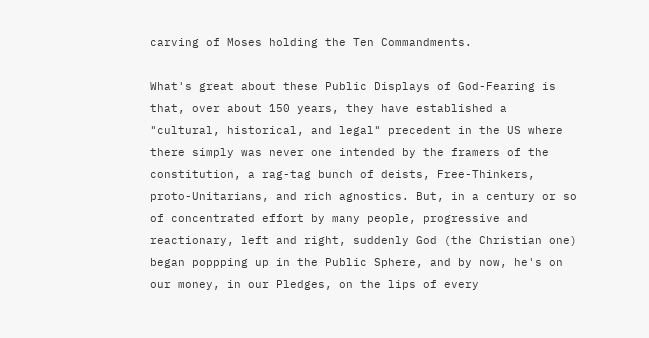carving of Moses holding the Ten Commandments.

What's great about these Public Displays of God-Fearing is that, over about 150 years, they have established a "cultural, historical, and legal" precedent in the US where there simply was never one intended by the framers of the constitution, a rag-tag bunch of deists, Free-Thinkers, proto-Unitarians, and rich agnostics. But, in a century or so of concentrated effort by many people, progressive and reactionary, left and right, suddenly God (the Christian one) began poppping up in the Public Sphere, and by now, he's on our money, in our Pledges, on the lips of every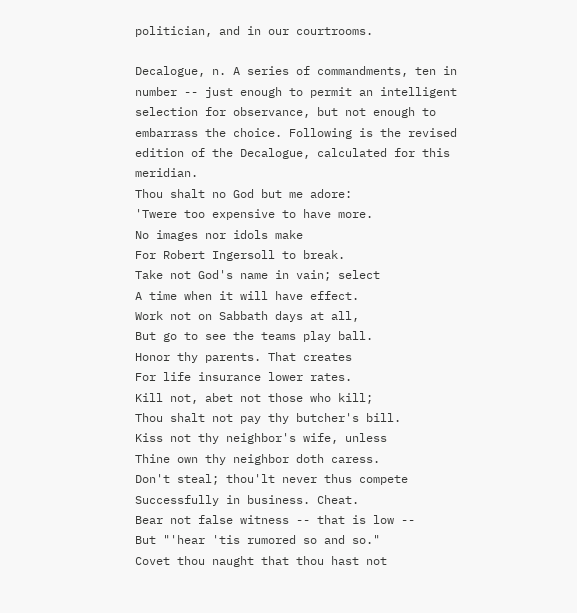politician, and in our courtrooms.

Decalogue, n. A series of commandments, ten in number -- just enough to permit an intelligent selection for observance, but not enough to embarrass the choice. Following is the revised edition of the Decalogue, calculated for this meridian.
Thou shalt no God but me adore:
'Twere too expensive to have more.
No images nor idols make
For Robert Ingersoll to break.
Take not God's name in vain; select
A time when it will have effect.
Work not on Sabbath days at all,
But go to see the teams play ball.
Honor thy parents. That creates
For life insurance lower rates.
Kill not, abet not those who kill;
Thou shalt not pay thy butcher's bill.
Kiss not thy neighbor's wife, unless
Thine own thy neighbor doth caress.
Don't steal; thou'lt never thus compete
Successfully in business. Cheat.
Bear not false witness -- that is low --
But "'hear 'tis rumored so and so."
Covet thou naught that thou hast not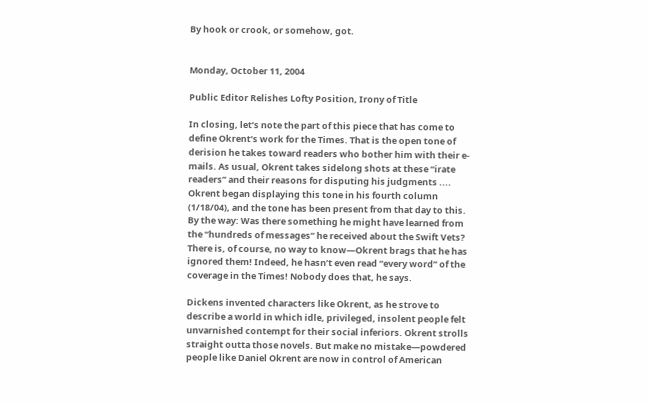By hook or crook, or somehow, got.


Monday, October 11, 2004

Public Editor Relishes Lofty Position, Irony of Title

In closing, let’s note the part of this piece that has come to define Okrent’s work for the Times. That is the open tone of derision he takes toward readers who bother him with their e-mails. As usual, Okrent takes sidelong shots at these “irate readers” and their reasons for disputing his judgments .... Okrent began displaying this tone in his fourth column (1/18/04), and the tone has been present from that day to this. By the way: Was there something he might have learned from the “hundreds of messages” he received about the Swift Vets? There is, of course, no way to know—Okrent brags that he has ignored them! Indeed, he hasn’t even read “every word” of the coverage in the Times! Nobody does that, he says.

Dickens invented characters like Okrent, as he strove to describe a world in which idle, privileged, insolent people felt unvarnished contempt for their social inferiors. Okrent strolls straight outta those novels. But make no mistake—powdered people like Daniel Okrent are now in control of American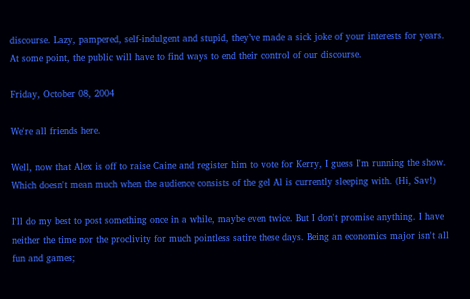discourse. Lazy, pampered, self-indulgent and stupid, they’ve made a sick joke of your interests for years. At some point, the public will have to find ways to end their control of our discourse.

Friday, October 08, 2004

We're all friends here.

Well, now that Alex is off to raise Caine and register him to vote for Kerry, I guess I'm running the show. Which doesn't mean much when the audience consists of the gel Al is currently sleeping with. (Hi, Sav!)

I'll do my best to post something once in a while, maybe even twice. But I don't promise anything. I have neither the time nor the proclivity for much pointless satire these days. Being an economics major isn't all fun and games;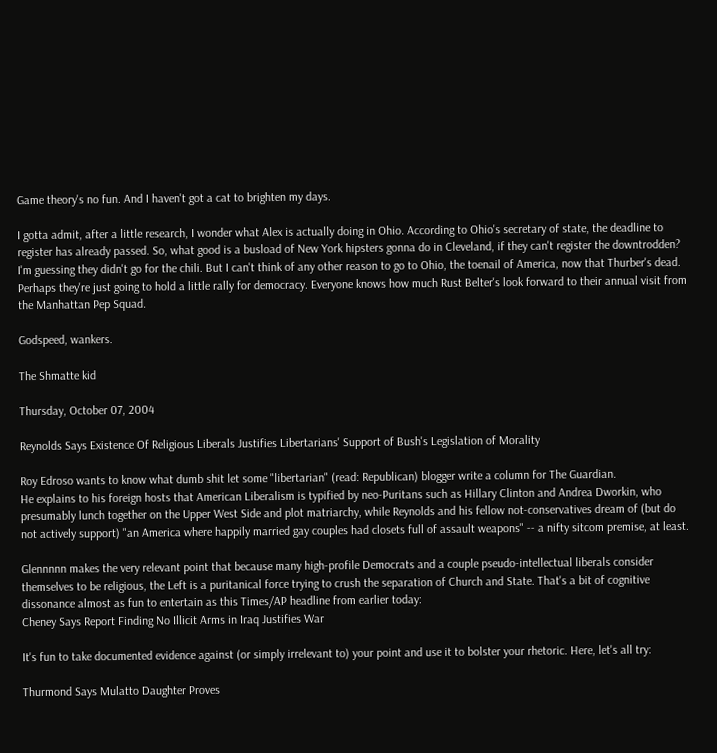Game theory's no fun. And I haven't got a cat to brighten my days.

I gotta admit, after a little research, I wonder what Alex is actually doing in Ohio. According to Ohio's secretary of state, the deadline to register has already passed. So, what good is a busload of New York hipsters gonna do in Cleveland, if they can't register the downtrodden? I'm guessing they didn't go for the chili. But I can't think of any other reason to go to Ohio, the toenail of America, now that Thurber's dead. Perhaps they're just going to hold a little rally for democracy. Everyone knows how much Rust Belter's look forward to their annual visit from the Manhattan Pep Squad.

Godspeed, wankers.

The Shmatte kid

Thursday, October 07, 2004

Reynolds Says Existence Of Religious Liberals Justifies Libertarians' Support of Bush's Legislation of Morality

Roy Edroso wants to know what dumb shit let some "libertarian" (read: Republican) blogger write a column for The Guardian.
He explains to his foreign hosts that American Liberalism is typified by neo-Puritans such as Hillary Clinton and Andrea Dworkin, who presumably lunch together on the Upper West Side and plot matriarchy, while Reynolds and his fellow not-conservatives dream of (but do not actively support) "an America where happily married gay couples had closets full of assault weapons" -- a nifty sitcom premise, at least.

Glennnnn makes the very relevant point that because many high-profile Democrats and a couple pseudo-intellectual liberals consider themselves to be religious, the Left is a puritanical force trying to crush the separation of Church and State. That's a bit of cognitive dissonance almost as fun to entertain as this Times/AP headline from earlier today:
Cheney Says Report Finding No Illicit Arms in Iraq Justifies War

It's fun to take documented evidence against (or simply irrelevant to) your point and use it to bolster your rhetoric. Here, let's all try:

Thurmond Says Mulatto Daughter Proves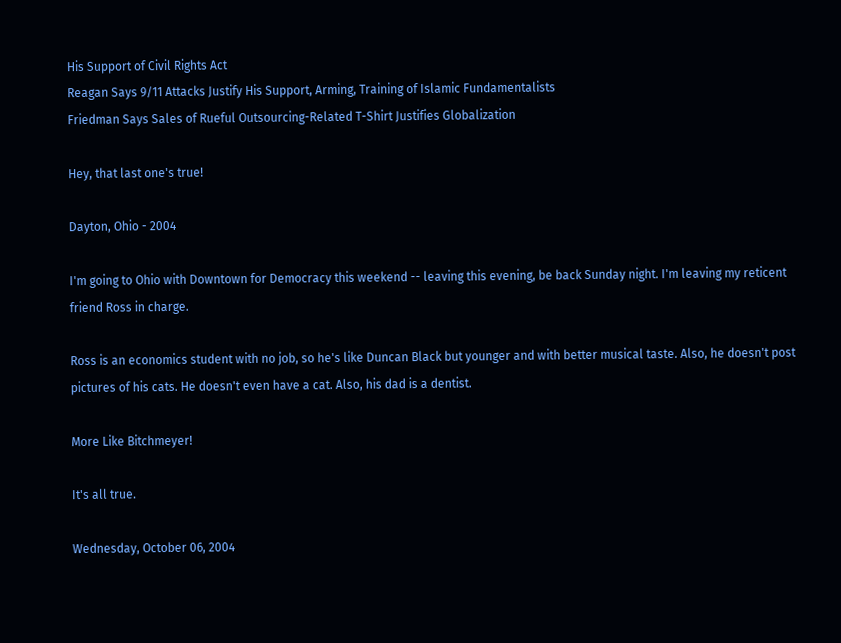His Support of Civil Rights Act
Reagan Says 9/11 Attacks Justify His Support, Arming, Training of Islamic Fundamentalists
Friedman Says Sales of Rueful Outsourcing-Related T-Shirt Justifies Globalization

Hey, that last one's true!

Dayton, Ohio - 2004

I'm going to Ohio with Downtown for Democracy this weekend -- leaving this evening, be back Sunday night. I'm leaving my reticent friend Ross in charge.

Ross is an economics student with no job, so he's like Duncan Black but younger and with better musical taste. Also, he doesn't post pictures of his cats. He doesn't even have a cat. Also, his dad is a dentist.

More Like Bitchmeyer!

It's all true.

Wednesday, October 06, 2004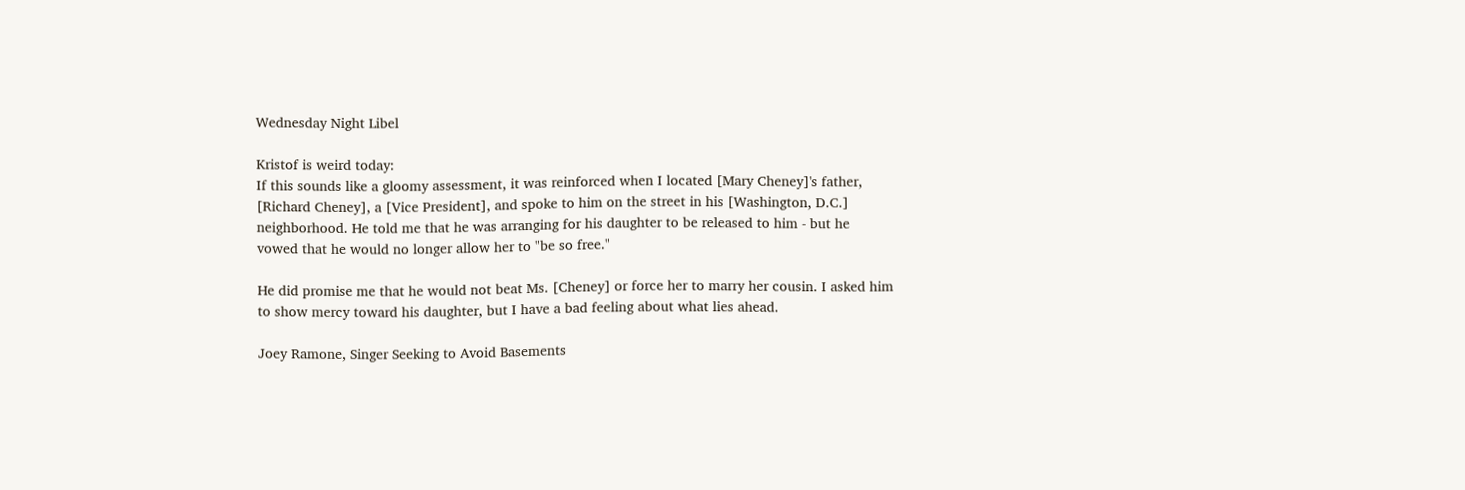Wednesday Night Libel

Kristof is weird today:
If this sounds like a gloomy assessment, it was reinforced when I located [Mary Cheney]'s father, [Richard Cheney], a [Vice President], and spoke to him on the street in his [Washington, D.C.] neighborhood. He told me that he was arranging for his daughter to be released to him - but he vowed that he would no longer allow her to "be so free."

He did promise me that he would not beat Ms. [Cheney] or force her to marry her cousin. I asked him to show mercy toward his daughter, but I have a bad feeling about what lies ahead.

Joey Ramone, Singer Seeking to Avoid Basements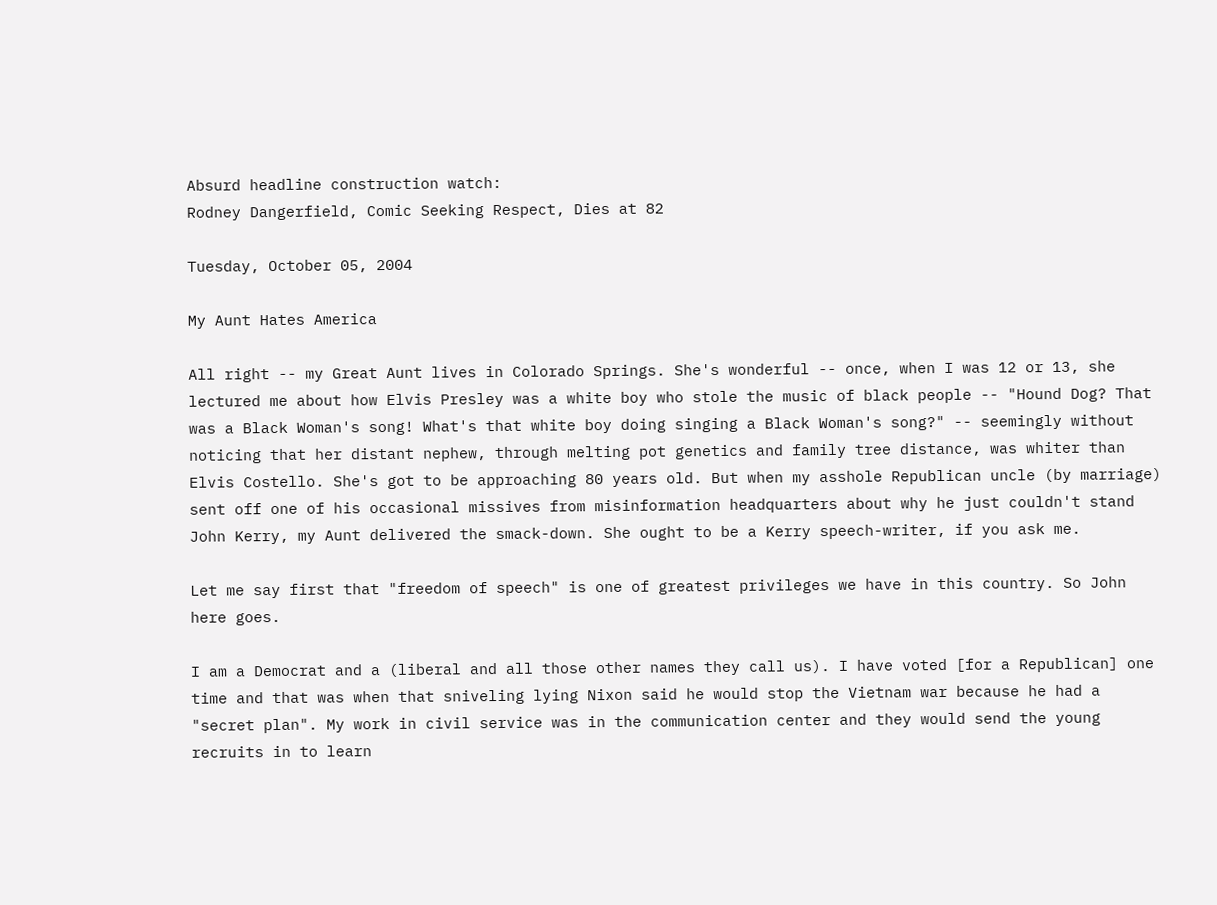Absurd headline construction watch:
Rodney Dangerfield, Comic Seeking Respect, Dies at 82

Tuesday, October 05, 2004

My Aunt Hates America

All right -- my Great Aunt lives in Colorado Springs. She's wonderful -- once, when I was 12 or 13, she lectured me about how Elvis Presley was a white boy who stole the music of black people -- "Hound Dog? That was a Black Woman's song! What's that white boy doing singing a Black Woman's song?" -- seemingly without noticing that her distant nephew, through melting pot genetics and family tree distance, was whiter than Elvis Costello. She's got to be approaching 80 years old. But when my asshole Republican uncle (by marriage) sent off one of his occasional missives from misinformation headquarters about why he just couldn't stand John Kerry, my Aunt delivered the smack-down. She ought to be a Kerry speech-writer, if you ask me.

Let me say first that "freedom of speech" is one of greatest privileges we have in this country. So John here goes.

I am a Democrat and a (liberal and all those other names they call us). I have voted [for a Republican] one time and that was when that sniveling lying Nixon said he would stop the Vietnam war because he had a "secret plan". My work in civil service was in the communication center and they would send the young recruits in to learn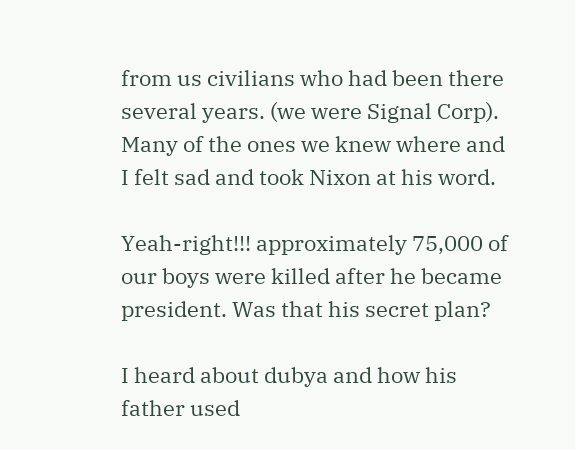from us civilians who had been there several years. (we were Signal Corp). Many of the ones we knew where and I felt sad and took Nixon at his word.

Yeah-right!!! approximately 75,000 of our boys were killed after he became president. Was that his secret plan?

I heard about dubya and how his father used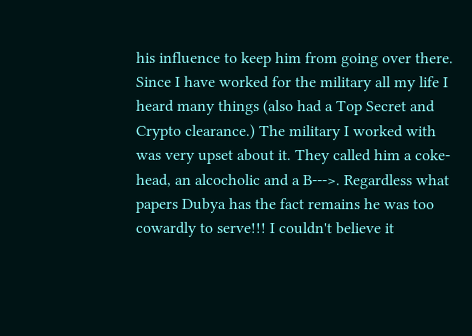his influence to keep him from going over there. Since I have worked for the military all my life I heard many things (also had a Top Secret and Crypto clearance.) The military I worked with was very upset about it. They called him a coke-head, an alcocholic and a B--->. Regardless what papers Dubya has the fact remains he was too cowardly to serve!!! I couldn't believe it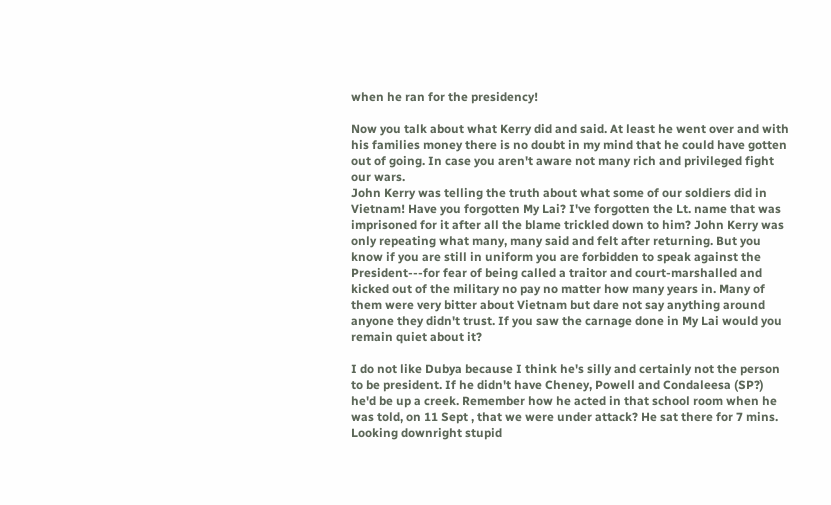when he ran for the presidency!

Now you talk about what Kerry did and said. At least he went over and with his families money there is no doubt in my mind that he could have gotten out of going. In case you aren't aware not many rich and privileged fight our wars.
John Kerry was telling the truth about what some of our soldiers did in Vietnam! Have you forgotten My Lai? I've forgotten the Lt. name that was imprisoned for it after all the blame trickled down to him? John Kerry was only repeating what many, many said and felt after returning. But you know if you are still in uniform you are forbidden to speak against the President---for fear of being called a traitor and court-marshalled and kicked out of the military no pay no matter how many years in. Many of them were very bitter about Vietnam but dare not say anything around anyone they didn't trust. If you saw the carnage done in My Lai would you remain quiet about it?

I do not like Dubya because I think he's silly and certainly not the person to be president. If he didn't have Cheney, Powell and Condaleesa (SP?) he'd be up a creek. Remember how he acted in that school room when he was told, on 11 Sept , that we were under attack? He sat there for 7 mins. Looking downright stupid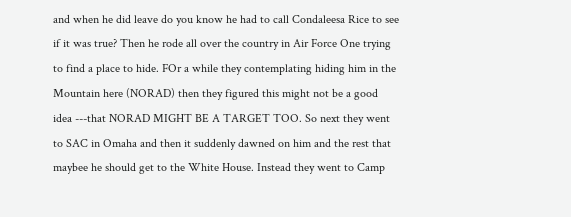and when he did leave do you know he had to call Condaleesa Rice to see if it was true? Then he rode all over the country in Air Force One trying to find a place to hide. FOr a while they contemplating hiding him in the Mountain here (NORAD) then they figured this might not be a good idea ---that NORAD MIGHT BE A TARGET TOO. So next they went to SAC in Omaha and then it suddenly dawned on him and the rest that maybee he should get to the White House. Instead they went to Camp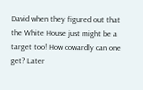David when they figured out that the White House just might be a target too! How cowardly can one get? Later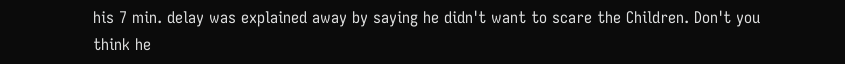his 7 min. delay was explained away by saying he didn't want to scare the Children. Don't you think he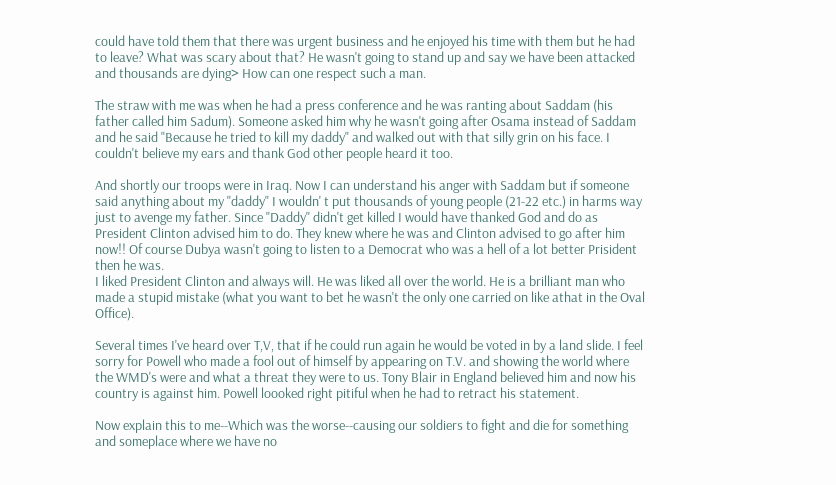could have told them that there was urgent business and he enjoyed his time with them but he had to leave? What was scary about that? He wasn't going to stand up and say we have been attacked and thousands are dying> How can one respect such a man.

The straw with me was when he had a press conference and he was ranting about Saddam (his father called him Sadum). Someone asked him why he wasn't going after Osama instead of Saddam and he said "Because he tried to kill my daddy" and walked out with that silly grin on his face. I couldn't believe my ears and thank God other people heard it too.

And shortly our troops were in Iraq. Now I can understand his anger with Saddam but if someone said anything about my "daddy" I wouldn' t put thousands of young people (21-22 etc.) in harms way just to avenge my father. Since "Daddy" didn't get killed I would have thanked God and do as President Clinton advised him to do. They knew where he was and Clinton advised to go after him now!! Of course Dubya wasn't going to listen to a Democrat who was a hell of a lot better Prisident then he was.
I liked President Clinton and always will. He was liked all over the world. He is a brilliant man who made a stupid mistake (what you want to bet he wasn't the only one carried on like athat in the Oval Office).

Several times I've heard over T,V, that if he could run again he would be voted in by a land slide. I feel sorry for Powell who made a fool out of himself by appearing on T.V. and showing the world where the WMD's were and what a threat they were to us. Tony Blair in England believed him and now his country is against him. Powell loooked right pitiful when he had to retract his statement.

Now explain this to me--Which was the worse--causing our soldiers to fight and die for something and someplace where we have no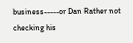business-----or Dan Rather not checking his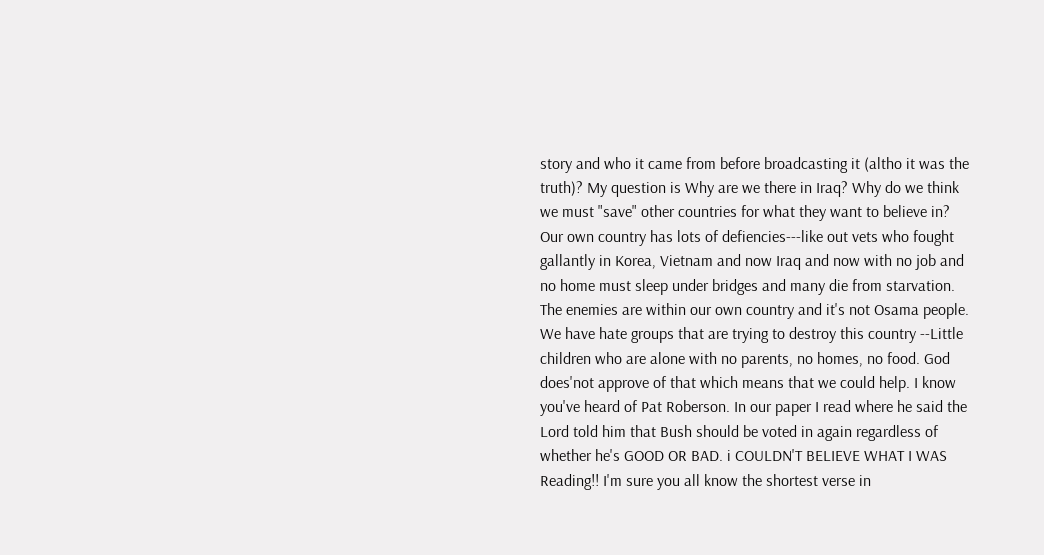story and who it came from before broadcasting it (altho it was the truth)? My question is Why are we there in Iraq? Why do we think we must "save" other countries for what they want to believe in? Our own country has lots of defiencies---like out vets who fought gallantly in Korea, Vietnam and now Iraq and now with no job and no home must sleep under bridges and many die from starvation. The enemies are within our own country and it's not Osama people. We have hate groups that are trying to destroy this country --Little children who are alone with no parents, no homes, no food. God does'not approve of that which means that we could help. I know you've heard of Pat Roberson. In our paper I read where he said the Lord told him that Bush should be voted in again regardless of whether he's GOOD OR BAD. i COULDN'T BELIEVE WHAT I WAS Reading!! I'm sure you all know the shortest verse in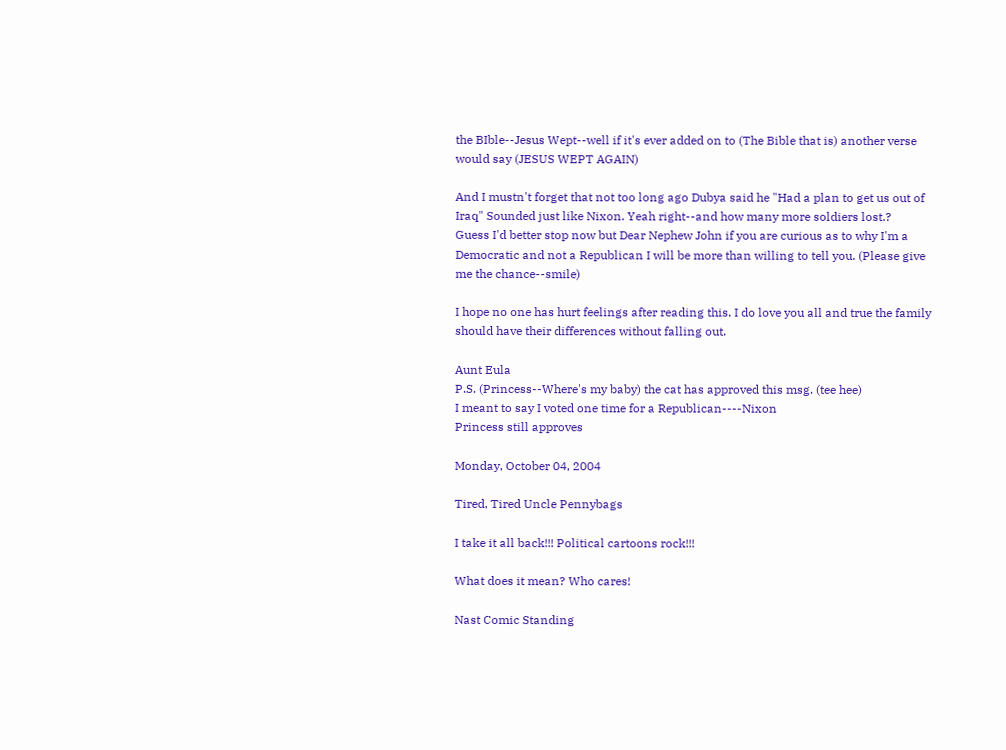the BIble--Jesus Wept--well if it's ever added on to (The Bible that is) another verse would say (JESUS WEPT AGAIN)

And I mustn't forget that not too long ago Dubya said he "Had a plan to get us out of Iraq" Sounded just like Nixon. Yeah right--and how many more soldiers lost.?
Guess I'd better stop now but Dear Nephew John if you are curious as to why I'm a Democratic and not a Republican I will be more than willing to tell you. (Please give me the chance--smile)

I hope no one has hurt feelings after reading this. I do love you all and true the family should have their differences without falling out.

Aunt Eula
P.S. (Princess--Where's my baby) the cat has approved this msg. (tee hee)
I meant to say I voted one time for a Republican----Nixon
Princess still approves

Monday, October 04, 2004

Tired, Tired Uncle Pennybags

I take it all back!!! Political cartoons rock!!!

What does it mean? Who cares!

Nast Comic Standing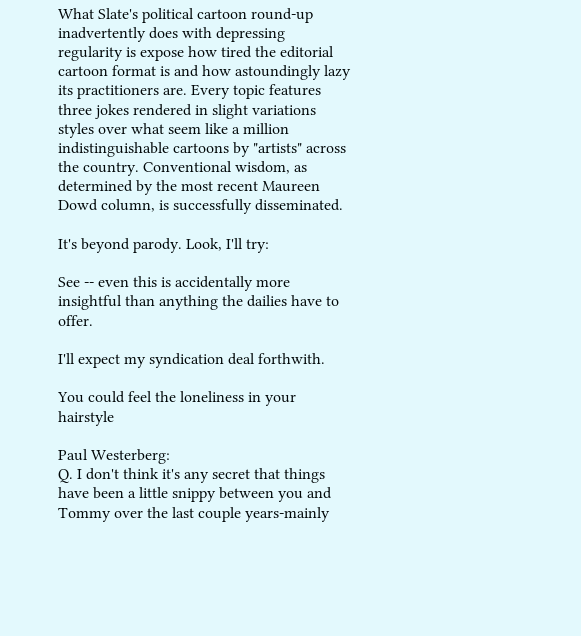What Slate's political cartoon round-up inadvertently does with depressing regularity is expose how tired the editorial cartoon format is and how astoundingly lazy its practitioners are. Every topic features three jokes rendered in slight variations styles over what seem like a million indistinguishable cartoons by "artists" across the country. Conventional wisdom, as determined by the most recent Maureen Dowd column, is successfully disseminated.

It's beyond parody. Look, I'll try:

See -- even this is accidentally more insightful than anything the dailies have to offer.

I'll expect my syndication deal forthwith.

You could feel the loneliness in your hairstyle

Paul Westerberg:
Q. I don't think it's any secret that things have been a little snippy between you and Tommy over the last couple years-mainly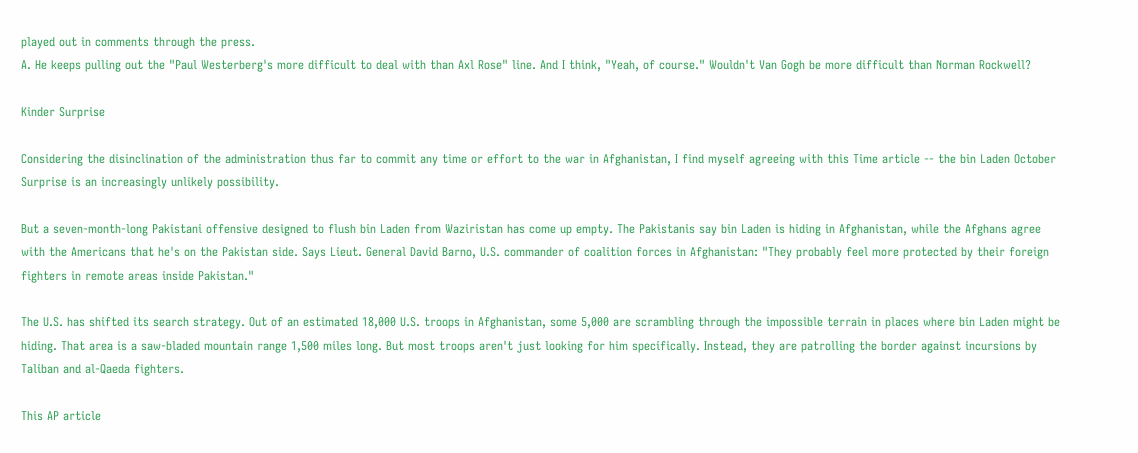played out in comments through the press.
A. He keeps pulling out the "Paul Westerberg's more difficult to deal with than Axl Rose" line. And I think, "Yeah, of course." Wouldn't Van Gogh be more difficult than Norman Rockwell?

Kinder Surprise

Considering the disinclination of the administration thus far to commit any time or effort to the war in Afghanistan, I find myself agreeing with this Time article -- the bin Laden October Surprise is an increasingly unlikely possibility.

But a seven-month-long Pakistani offensive designed to flush bin Laden from Waziristan has come up empty. The Pakistanis say bin Laden is hiding in Afghanistan, while the Afghans agree with the Americans that he's on the Pakistan side. Says Lieut. General David Barno, U.S. commander of coalition forces in Afghanistan: "They probably feel more protected by their foreign fighters in remote areas inside Pakistan."

The U.S. has shifted its search strategy. Out of an estimated 18,000 U.S. troops in Afghanistan, some 5,000 are scrambling through the impossible terrain in places where bin Laden might be hiding. That area is a saw-bladed mountain range 1,500 miles long. But most troops aren't just looking for him specifically. Instead, they are patrolling the border against incursions by Taliban and al-Qaeda fighters.

This AP article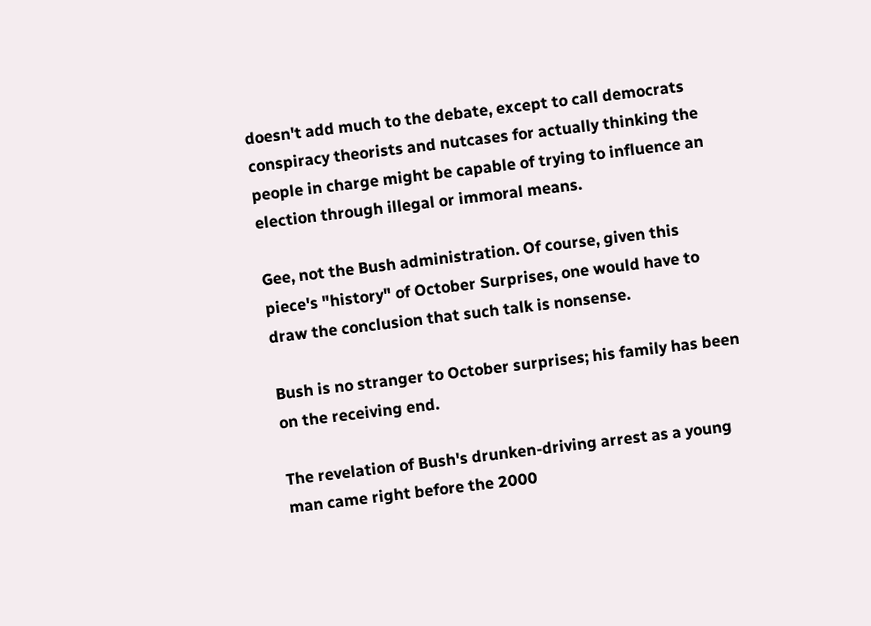doesn't add much to the debate, except to call democrats conspiracy theorists and nutcases for actually thinking the people in charge might be capable of trying to influence an election through illegal or immoral means.

Gee, not the Bush administration. Of course, given this piece's "history" of October Surprises, one would have to draw the conclusion that such talk is nonsense.

Bush is no stranger to October surprises; his family has been on the receiving end.

The revelation of Bush's drunken-driving arrest as a young man came right before the 2000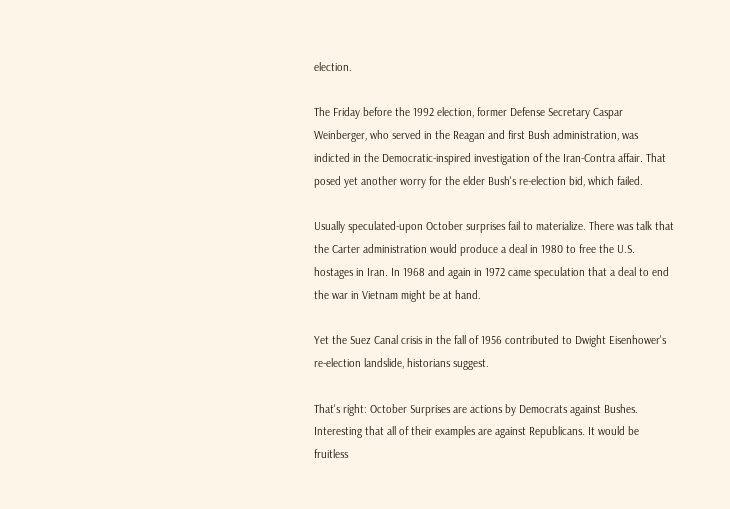election.

The Friday before the 1992 election, former Defense Secretary Caspar Weinberger, who served in the Reagan and first Bush administration, was indicted in the Democratic-inspired investigation of the Iran-Contra affair. That posed yet another worry for the elder Bush's re-election bid, which failed.

Usually speculated-upon October surprises fail to materialize. There was talk that the Carter administration would produce a deal in 1980 to free the U.S. hostages in Iran. In 1968 and again in 1972 came speculation that a deal to end the war in Vietnam might be at hand.

Yet the Suez Canal crisis in the fall of 1956 contributed to Dwight Eisenhower's re-election landslide, historians suggest.

That's right: October Surprises are actions by Democrats against Bushes. Interesting that all of their examples are against Republicans. It would be fruitless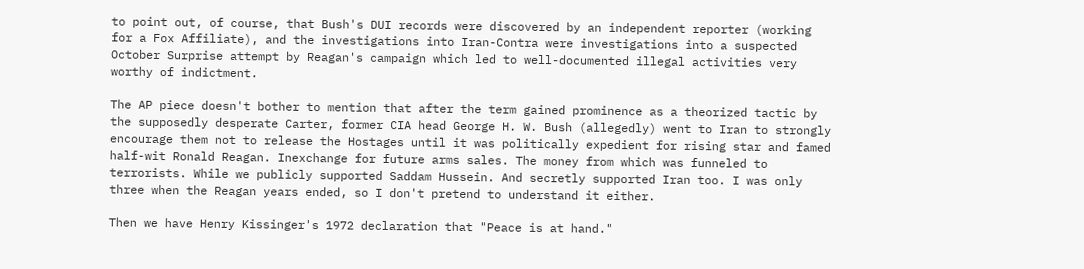to point out, of course, that Bush's DUI records were discovered by an independent reporter (working for a Fox Affiliate), and the investigations into Iran-Contra were investigations into a suspected October Surprise attempt by Reagan's campaign which led to well-documented illegal activities very worthy of indictment.

The AP piece doesn't bother to mention that after the term gained prominence as a theorized tactic by the supposedly desperate Carter, former CIA head George H. W. Bush (allegedly) went to Iran to strongly encourage them not to release the Hostages until it was politically expedient for rising star and famed half-wit Ronald Reagan. Inexchange for future arms sales. The money from which was funneled to terrorists. While we publicly supported Saddam Hussein. And secretly supported Iran too. I was only three when the Reagan years ended, so I don't pretend to understand it either.

Then we have Henry Kissinger's 1972 declaration that "Peace is at hand."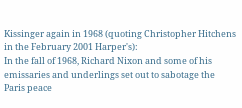Kissinger again in 1968 (quoting Christopher Hitchens in the February 2001 Harper's):
In the fall of 1968, Richard Nixon and some of his emissaries and underlings set out to sabotage the Paris peace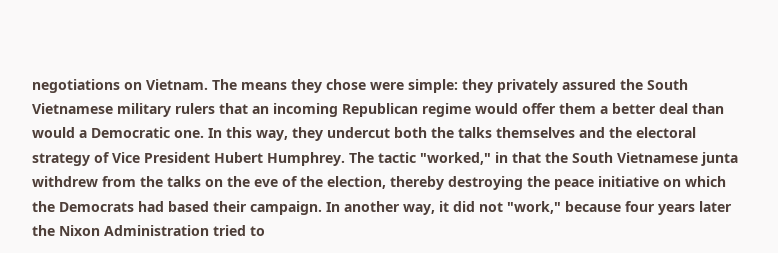negotiations on Vietnam. The means they chose were simple: they privately assured the South Vietnamese military rulers that an incoming Republican regime would offer them a better deal than would a Democratic one. In this way, they undercut both the talks themselves and the electoral strategy of Vice President Hubert Humphrey. The tactic "worked," in that the South Vietnamese junta withdrew from the talks on the eve of the election, thereby destroying the peace initiative on which the Democrats had based their campaign. In another way, it did not "work," because four years later the Nixon Administration tried to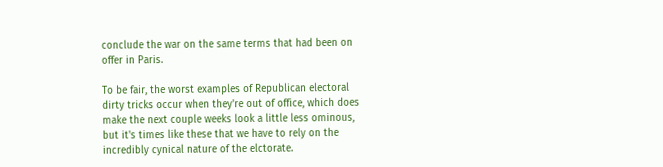conclude the war on the same terms that had been on offer in Paris.

To be fair, the worst examples of Republican electoral dirty tricks occur when they're out of office, which does make the next couple weeks look a little less ominous, but it's times like these that we have to rely on the incredibly cynical nature of the elctorate.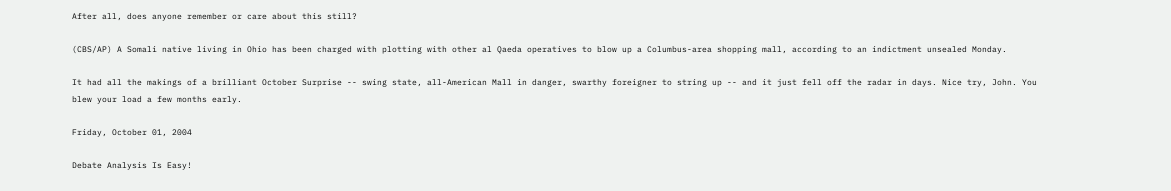After all, does anyone remember or care about this still?

(CBS/AP) A Somali native living in Ohio has been charged with plotting with other al Qaeda operatives to blow up a Columbus-area shopping mall, according to an indictment unsealed Monday.

It had all the makings of a brilliant October Surprise -- swing state, all-American Mall in danger, swarthy foreigner to string up -- and it just fell off the radar in days. Nice try, John. You blew your load a few months early.

Friday, October 01, 2004

Debate Analysis Is Easy!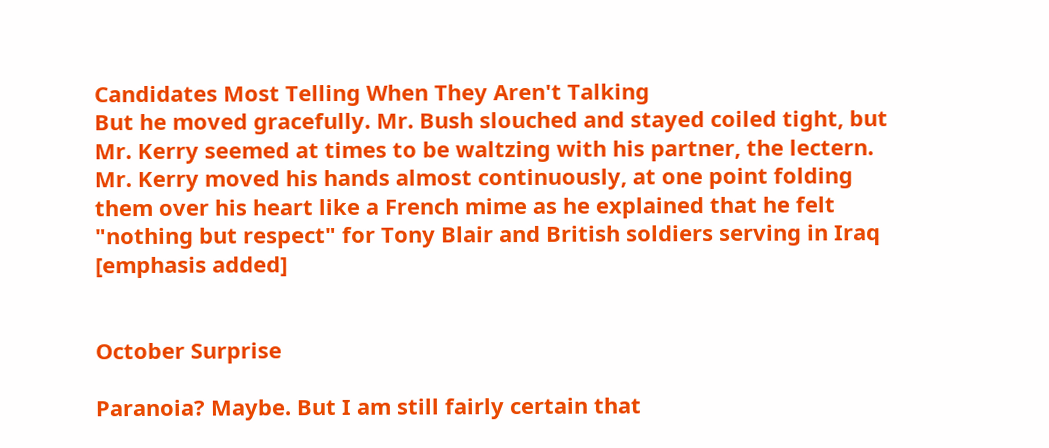Candidates Most Telling When They Aren't Talking
But he moved gracefully. Mr. Bush slouched and stayed coiled tight, but Mr. Kerry seemed at times to be waltzing with his partner, the lectern. Mr. Kerry moved his hands almost continuously, at one point folding them over his heart like a French mime as he explained that he felt "nothing but respect" for Tony Blair and British soldiers serving in Iraq
[emphasis added]


October Surprise

Paranoia? Maybe. But I am still fairly certain that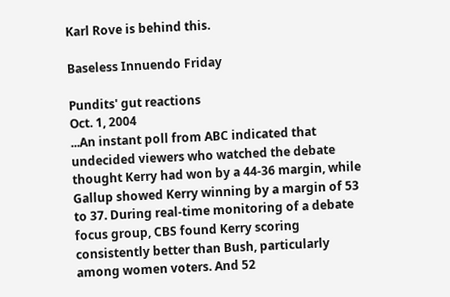Karl Rove is behind this.

Baseless Innuendo Friday

Pundits' gut reactions
Oct. 1, 2004
...An instant poll from ABC indicated that undecided viewers who watched the debate thought Kerry had won by a 44-36 margin, while Gallup showed Kerry winning by a margin of 53 to 37. During real-time monitoring of a debate focus group, CBS found Kerry scoring consistently better than Bush, particularly among women voters. And 52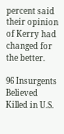percent said their opinion of Kerry had changed for the better.

96 Insurgents Believed Killed in U.S.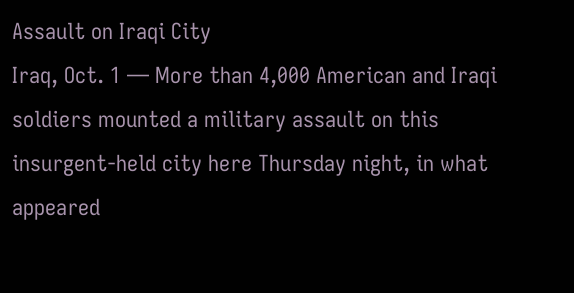Assault on Iraqi City
Iraq, Oct. 1 — More than 4,000 American and Iraqi soldiers mounted a military assault on this insurgent-held city here Thursday night, in what appeared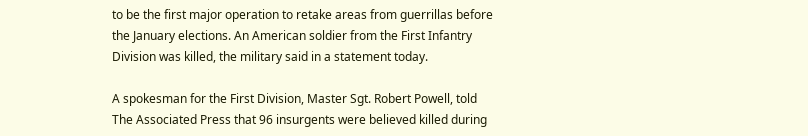to be the first major operation to retake areas from guerrillas before the January elections. An American soldier from the First Infantry Division was killed, the military said in a statement today.

A spokesman for the First Division, Master Sgt. Robert Powell, told The Associated Press that 96 insurgents were believed killed during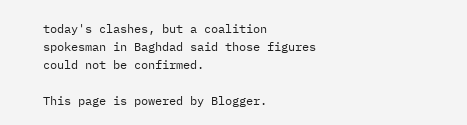today's clashes, but a coalition spokesman in Baghdad said those figures could not be confirmed.

This page is powered by Blogger.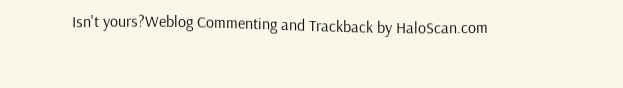Isn't yours?Weblog Commenting and Trackback by HaloScan.com